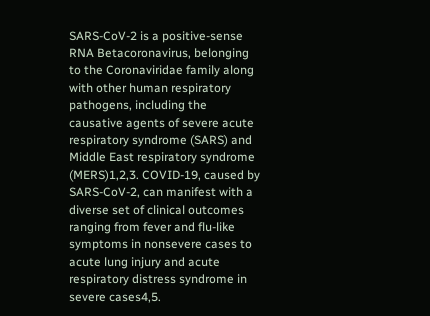SARS-CoV-2 is a positive-sense RNA Betacoronavirus, belonging to the Coronaviridae family along with other human respiratory pathogens, including the causative agents of severe acute respiratory syndrome (SARS) and Middle East respiratory syndrome (MERS)1,2,3. COVID-19, caused by SARS-CoV-2, can manifest with a diverse set of clinical outcomes ranging from fever and flu-like symptoms in nonsevere cases to acute lung injury and acute respiratory distress syndrome in severe cases4,5.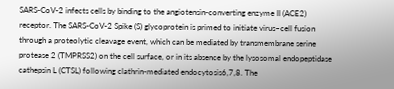SARS-CoV-2 infects cells by binding to the angiotensin-converting enzyme II (ACE2) receptor. The SARS-CoV-2 Spike (S) glycoprotein is primed to initiate virus–cell fusion through a proteolytic cleavage event, which can be mediated by transmembrane serine protease 2 (TMPRSS2) on the cell surface, or in its absence by the lysosomal endopeptidase cathepsin L (CTSL) following clathrin-mediated endocytosis6,7,8. The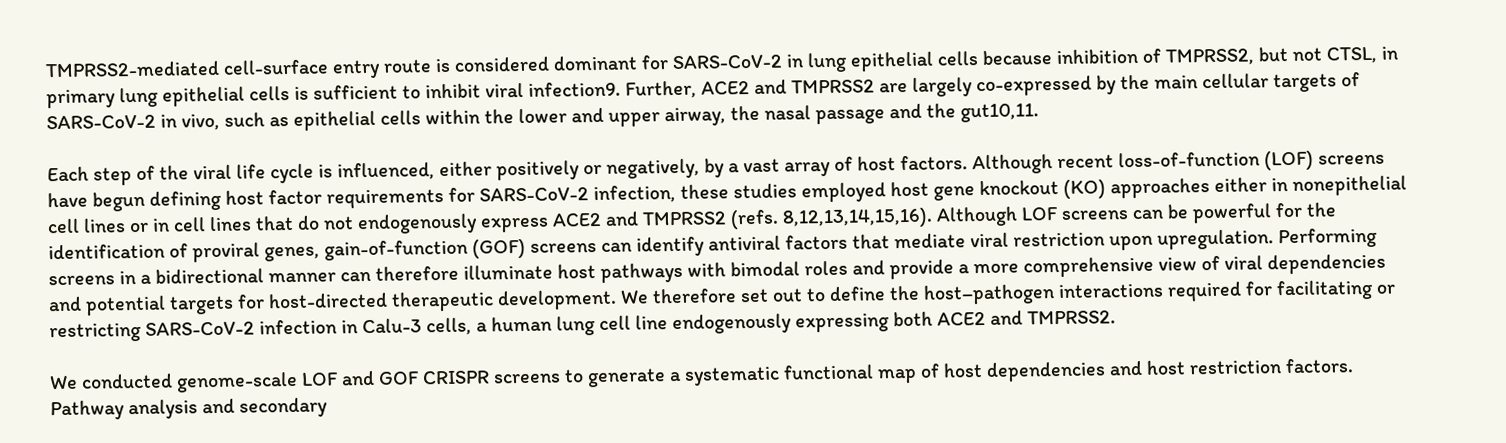TMPRSS2-mediated cell-surface entry route is considered dominant for SARS-CoV-2 in lung epithelial cells because inhibition of TMPRSS2, but not CTSL, in primary lung epithelial cells is sufficient to inhibit viral infection9. Further, ACE2 and TMPRSS2 are largely co-expressed by the main cellular targets of SARS-CoV-2 in vivo, such as epithelial cells within the lower and upper airway, the nasal passage and the gut10,11.

Each step of the viral life cycle is influenced, either positively or negatively, by a vast array of host factors. Although recent loss-of-function (LOF) screens have begun defining host factor requirements for SARS-CoV-2 infection, these studies employed host gene knockout (KO) approaches either in nonepithelial cell lines or in cell lines that do not endogenously express ACE2 and TMPRSS2 (refs. 8,12,13,14,15,16). Although LOF screens can be powerful for the identification of proviral genes, gain-of-function (GOF) screens can identify antiviral factors that mediate viral restriction upon upregulation. Performing screens in a bidirectional manner can therefore illuminate host pathways with bimodal roles and provide a more comprehensive view of viral dependencies and potential targets for host-directed therapeutic development. We therefore set out to define the host–pathogen interactions required for facilitating or restricting SARS-CoV-2 infection in Calu-3 cells, a human lung cell line endogenously expressing both ACE2 and TMPRSS2.

We conducted genome-scale LOF and GOF CRISPR screens to generate a systematic functional map of host dependencies and host restriction factors. Pathway analysis and secondary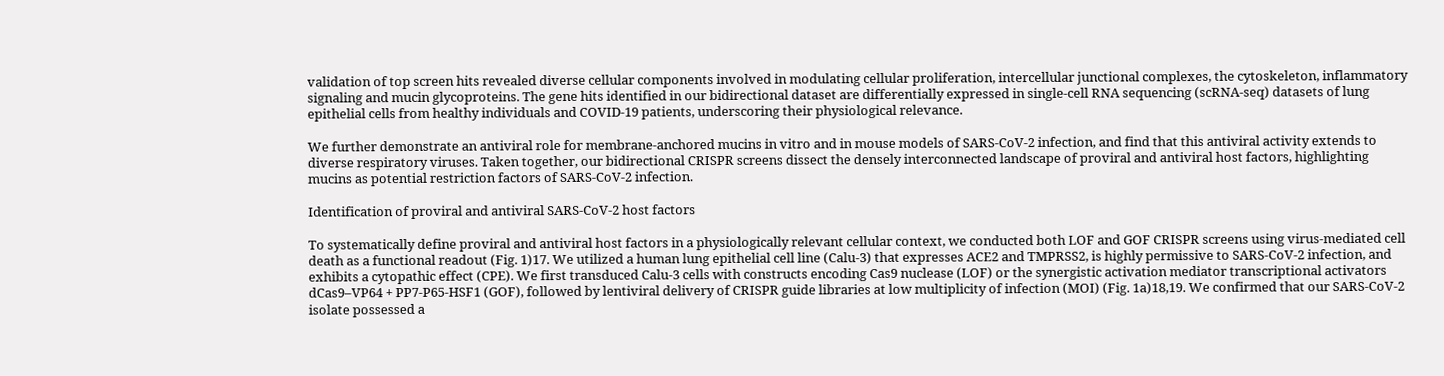validation of top screen hits revealed diverse cellular components involved in modulating cellular proliferation, intercellular junctional complexes, the cytoskeleton, inflammatory signaling and mucin glycoproteins. The gene hits identified in our bidirectional dataset are differentially expressed in single-cell RNA sequencing (scRNA-seq) datasets of lung epithelial cells from healthy individuals and COVID-19 patients, underscoring their physiological relevance.

We further demonstrate an antiviral role for membrane-anchored mucins in vitro and in mouse models of SARS-CoV-2 infection, and find that this antiviral activity extends to diverse respiratory viruses. Taken together, our bidirectional CRISPR screens dissect the densely interconnected landscape of proviral and antiviral host factors, highlighting mucins as potential restriction factors of SARS-CoV-2 infection.

Identification of proviral and antiviral SARS-CoV-2 host factors

To systematically define proviral and antiviral host factors in a physiologically relevant cellular context, we conducted both LOF and GOF CRISPR screens using virus-mediated cell death as a functional readout (Fig. 1)17. We utilized a human lung epithelial cell line (Calu-3) that expresses ACE2 and TMPRSS2, is highly permissive to SARS-CoV-2 infection, and exhibits a cytopathic effect (CPE). We first transduced Calu-3 cells with constructs encoding Cas9 nuclease (LOF) or the synergistic activation mediator transcriptional activators dCas9–VP64 + PP7-P65-HSF1 (GOF), followed by lentiviral delivery of CRISPR guide libraries at low multiplicity of infection (MOI) (Fig. 1a)18,19. We confirmed that our SARS-CoV-2 isolate possessed a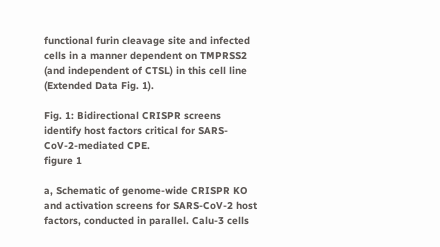functional furin cleavage site and infected cells in a manner dependent on TMPRSS2 (and independent of CTSL) in this cell line (Extended Data Fig. 1).

Fig. 1: Bidirectional CRISPR screens identify host factors critical for SARS-CoV-2-mediated CPE.
figure 1

a, Schematic of genome-wide CRISPR KO and activation screens for SARS-CoV-2 host factors, conducted in parallel. Calu-3 cells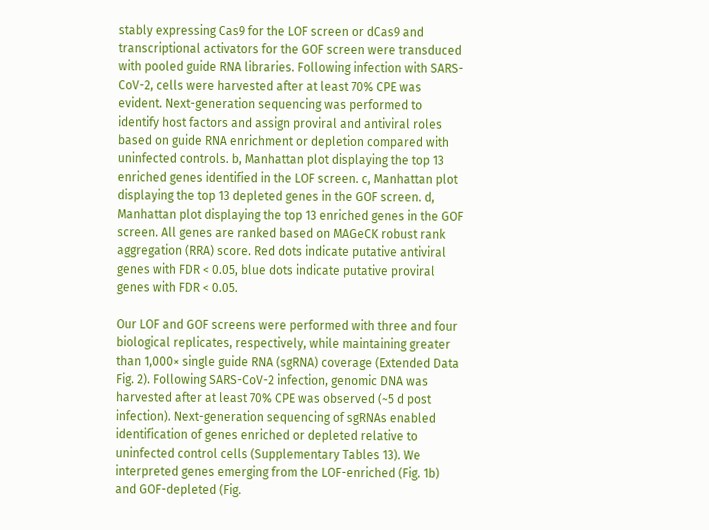stably expressing Cas9 for the LOF screen or dCas9 and transcriptional activators for the GOF screen were transduced with pooled guide RNA libraries. Following infection with SARS-CoV-2, cells were harvested after at least 70% CPE was evident. Next-generation sequencing was performed to identify host factors and assign proviral and antiviral roles based on guide RNA enrichment or depletion compared with uninfected controls. b, Manhattan plot displaying the top 13 enriched genes identified in the LOF screen. c, Manhattan plot displaying the top 13 depleted genes in the GOF screen. d, Manhattan plot displaying the top 13 enriched genes in the GOF screen. All genes are ranked based on MAGeCK robust rank aggregation (RRA) score. Red dots indicate putative antiviral genes with FDR < 0.05, blue dots indicate putative proviral genes with FDR < 0.05.

Our LOF and GOF screens were performed with three and four biological replicates, respectively, while maintaining greater than 1,000× single guide RNA (sgRNA) coverage (Extended Data Fig. 2). Following SARS-CoV-2 infection, genomic DNA was harvested after at least 70% CPE was observed (~5 d post infection). Next-generation sequencing of sgRNAs enabled identification of genes enriched or depleted relative to uninfected control cells (Supplementary Tables 13). We interpreted genes emerging from the LOF-enriched (Fig. 1b) and GOF-depleted (Fig.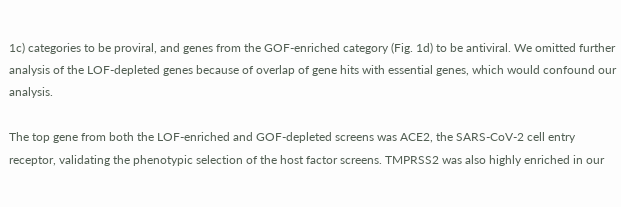1c) categories to be proviral, and genes from the GOF-enriched category (Fig. 1d) to be antiviral. We omitted further analysis of the LOF-depleted genes because of overlap of gene hits with essential genes, which would confound our analysis.

The top gene from both the LOF-enriched and GOF-depleted screens was ACE2, the SARS-CoV-2 cell entry receptor, validating the phenotypic selection of the host factor screens. TMPRSS2 was also highly enriched in our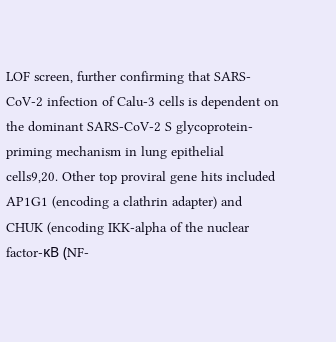LOF screen, further confirming that SARS-CoV-2 infection of Calu-3 cells is dependent on the dominant SARS-CoV-2 S glycoprotein-priming mechanism in lung epithelial cells9,20. Other top proviral gene hits included AP1G1 (encoding a clathrin adapter) and CHUK (encoding IKK-alpha of the nuclear factor-κB (NF-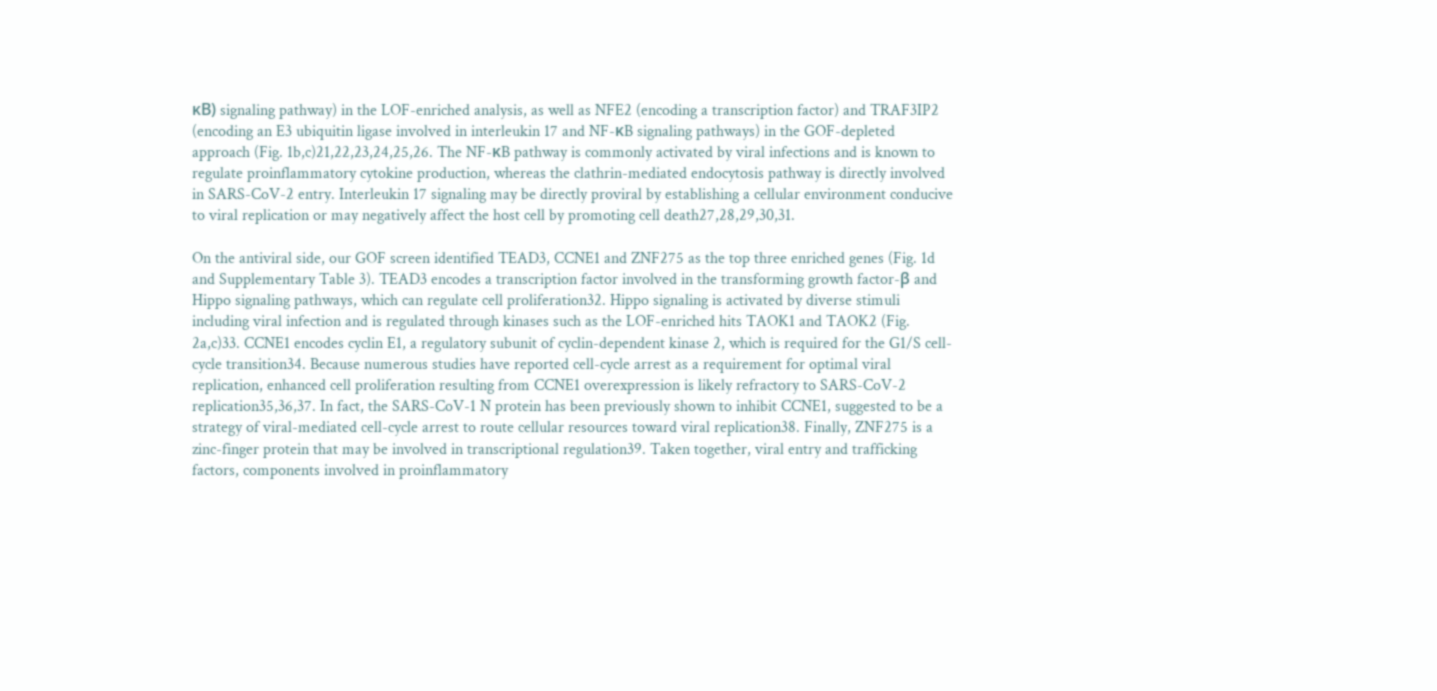κB) signaling pathway) in the LOF-enriched analysis, as well as NFE2 (encoding a transcription factor) and TRAF3IP2 (encoding an E3 ubiquitin ligase involved in interleukin 17 and NF-κB signaling pathways) in the GOF-depleted approach (Fig. 1b,c)21,22,23,24,25,26. The NF-κB pathway is commonly activated by viral infections and is known to regulate proinflammatory cytokine production, whereas the clathrin-mediated endocytosis pathway is directly involved in SARS-CoV-2 entry. Interleukin 17 signaling may be directly proviral by establishing a cellular environment conducive to viral replication or may negatively affect the host cell by promoting cell death27,28,29,30,31.

On the antiviral side, our GOF screen identified TEAD3, CCNE1 and ZNF275 as the top three enriched genes (Fig. 1d and Supplementary Table 3). TEAD3 encodes a transcription factor involved in the transforming growth factor-β and Hippo signaling pathways, which can regulate cell proliferation32. Hippo signaling is activated by diverse stimuli including viral infection and is regulated through kinases such as the LOF-enriched hits TAOK1 and TAOK2 (Fig. 2a,c)33. CCNE1 encodes cyclin E1, a regulatory subunit of cyclin-dependent kinase 2, which is required for the G1/S cell-cycle transition34. Because numerous studies have reported cell-cycle arrest as a requirement for optimal viral replication, enhanced cell proliferation resulting from CCNE1 overexpression is likely refractory to SARS-CoV-2 replication35,36,37. In fact, the SARS-CoV-1 N protein has been previously shown to inhibit CCNE1, suggested to be a strategy of viral-mediated cell-cycle arrest to route cellular resources toward viral replication38. Finally, ZNF275 is a zinc-finger protein that may be involved in transcriptional regulation39. Taken together, viral entry and trafficking factors, components involved in proinflammatory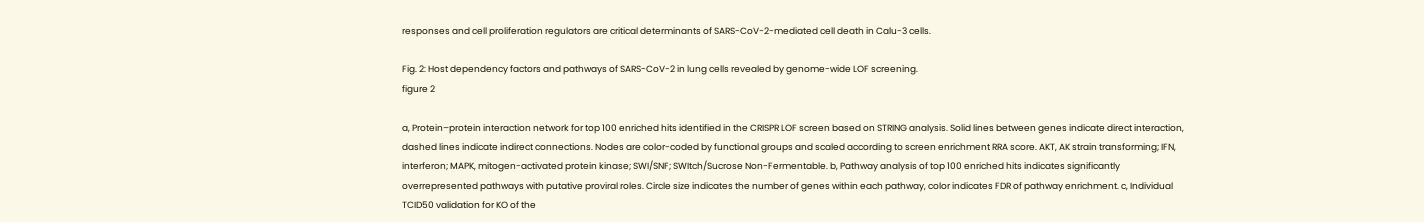responses and cell proliferation regulators are critical determinants of SARS-CoV-2-mediated cell death in Calu-3 cells.

Fig. 2: Host dependency factors and pathways of SARS-CoV-2 in lung cells revealed by genome-wide LOF screening.
figure 2

a, Protein–protein interaction network for top 100 enriched hits identified in the CRISPR LOF screen based on STRING analysis. Solid lines between genes indicate direct interaction, dashed lines indicate indirect connections. Nodes are color-coded by functional groups and scaled according to screen enrichment RRA score. AKT, AK strain transforming; IFN, interferon; MAPK, mitogen-activated protein kinase; SWI/SNF; SWItch/Sucrose Non-Fermentable. b, Pathway analysis of top 100 enriched hits indicates significantly overrepresented pathways with putative proviral roles. Circle size indicates the number of genes within each pathway, color indicates FDR of pathway enrichment. c, Individual TCID50 validation for KO of the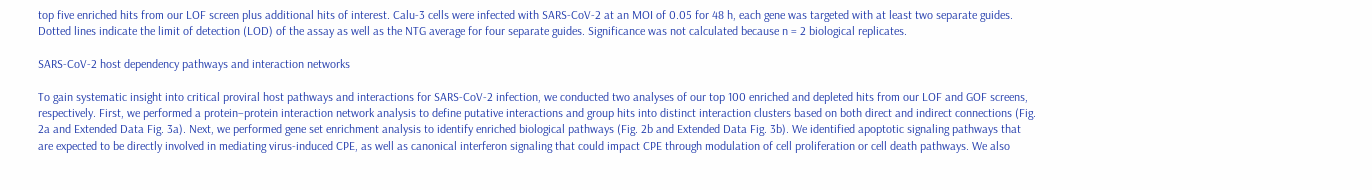top five enriched hits from our LOF screen plus additional hits of interest. Calu-3 cells were infected with SARS-CoV-2 at an MOI of 0.05 for 48 h, each gene was targeted with at least two separate guides. Dotted lines indicate the limit of detection (LOD) of the assay as well as the NTG average for four separate guides. Significance was not calculated because n = 2 biological replicates.

SARS-CoV-2 host dependency pathways and interaction networks

To gain systematic insight into critical proviral host pathways and interactions for SARS-CoV-2 infection, we conducted two analyses of our top 100 enriched and depleted hits from our LOF and GOF screens, respectively. First, we performed a protein–protein interaction network analysis to define putative interactions and group hits into distinct interaction clusters based on both direct and indirect connections (Fig. 2a and Extended Data Fig. 3a). Next, we performed gene set enrichment analysis to identify enriched biological pathways (Fig. 2b and Extended Data Fig. 3b). We identified apoptotic signaling pathways that are expected to be directly involved in mediating virus-induced CPE, as well as canonical interferon signaling that could impact CPE through modulation of cell proliferation or cell death pathways. We also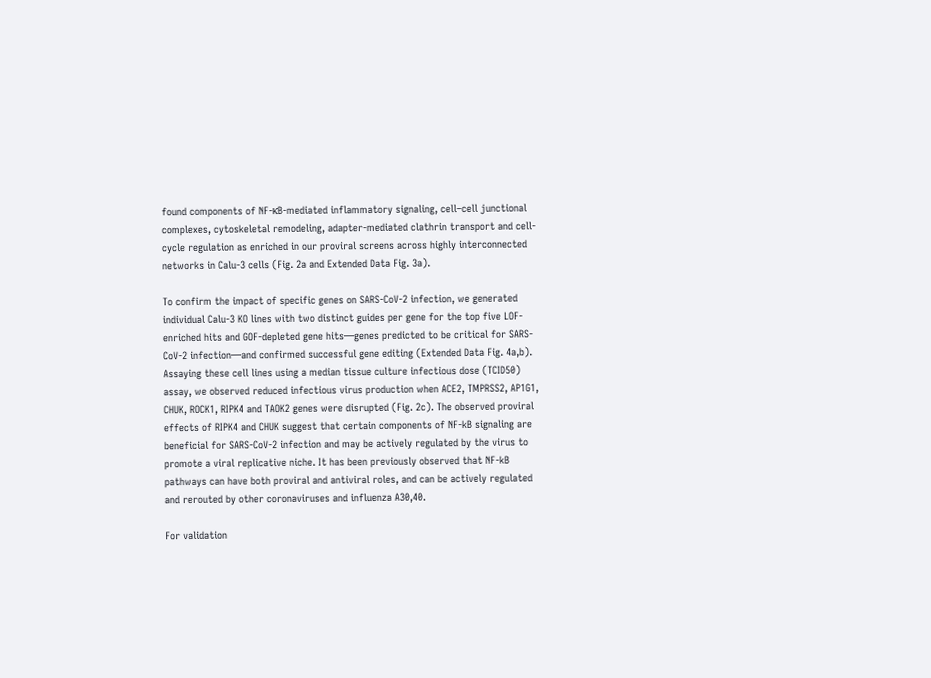found components of NF-κB-mediated inflammatory signaling, cell–cell junctional complexes, cytoskeletal remodeling, adapter-mediated clathrin transport and cell-cycle regulation as enriched in our proviral screens across highly interconnected networks in Calu-3 cells (Fig. 2a and Extended Data Fig. 3a).

To confirm the impact of specific genes on SARS-CoV-2 infection, we generated individual Calu-3 KO lines with two distinct guides per gene for the top five LOF-enriched hits and GOF-depleted gene hits—genes predicted to be critical for SARS-CoV-2 infection—and confirmed successful gene editing (Extended Data Fig. 4a,b). Assaying these cell lines using a median tissue culture infectious dose (TCID50) assay, we observed reduced infectious virus production when ACE2, TMPRSS2, AP1G1, CHUK, ROCK1, RIPK4 and TAOK2 genes were disrupted (Fig. 2c). The observed proviral effects of RIPK4 and CHUK suggest that certain components of NF-kB signaling are beneficial for SARS-CoV-2 infection and may be actively regulated by the virus to promote a viral replicative niche. It has been previously observed that NF-kB pathways can have both proviral and antiviral roles, and can be actively regulated and rerouted by other coronaviruses and influenza A30,40.

For validation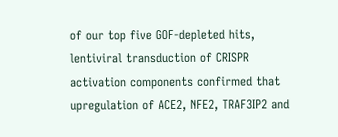of our top five GOF-depleted hits, lentiviral transduction of CRISPR activation components confirmed that upregulation of ACE2, NFE2, TRAF3IP2 and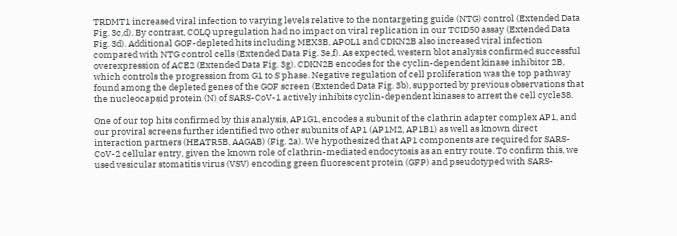TRDMT1 increased viral infection to varying levels relative to the nontargeting guide (NTG) control (Extended Data Fig. 3c,d). By contrast, COLQ upregulation had no impact on viral replication in our TCID50 assay (Extended Data Fig. 3d). Additional GOF-depleted hits including MEX3B, APOL1 and CDKN2B also increased viral infection compared with NTG control cells (Extended Data Fig. 3e,f). As expected, western blot analysis confirmed successful overexpression of ACE2 (Extended Data Fig. 3g). CDKN2B encodes for the cyclin-dependent kinase inhibitor 2B, which controls the progression from G1 to S phase. Negative regulation of cell proliferation was the top pathway found among the depleted genes of the GOF screen (Extended Data Fig. 3b), supported by previous observations that the nucleocapsid protein (N) of SARS-CoV-1 actively inhibits cyclin-dependent kinases to arrest the cell cycle38.

One of our top hits confirmed by this analysis, AP1G1, encodes a subunit of the clathrin adapter complex AP1, and our proviral screens further identified two other subunits of AP1 (AP1M2, AP1B1) as well as known direct interaction partners (HEATR5B, AAGAB) (Fig. 2a). We hypothesized that AP1 components are required for SARS-CoV-2 cellular entry, given the known role of clathrin-mediated endocytosis as an entry route. To confirm this, we used vesicular stomatitis virus (VSV) encoding green fluorescent protein (GFP) and pseudotyped with SARS-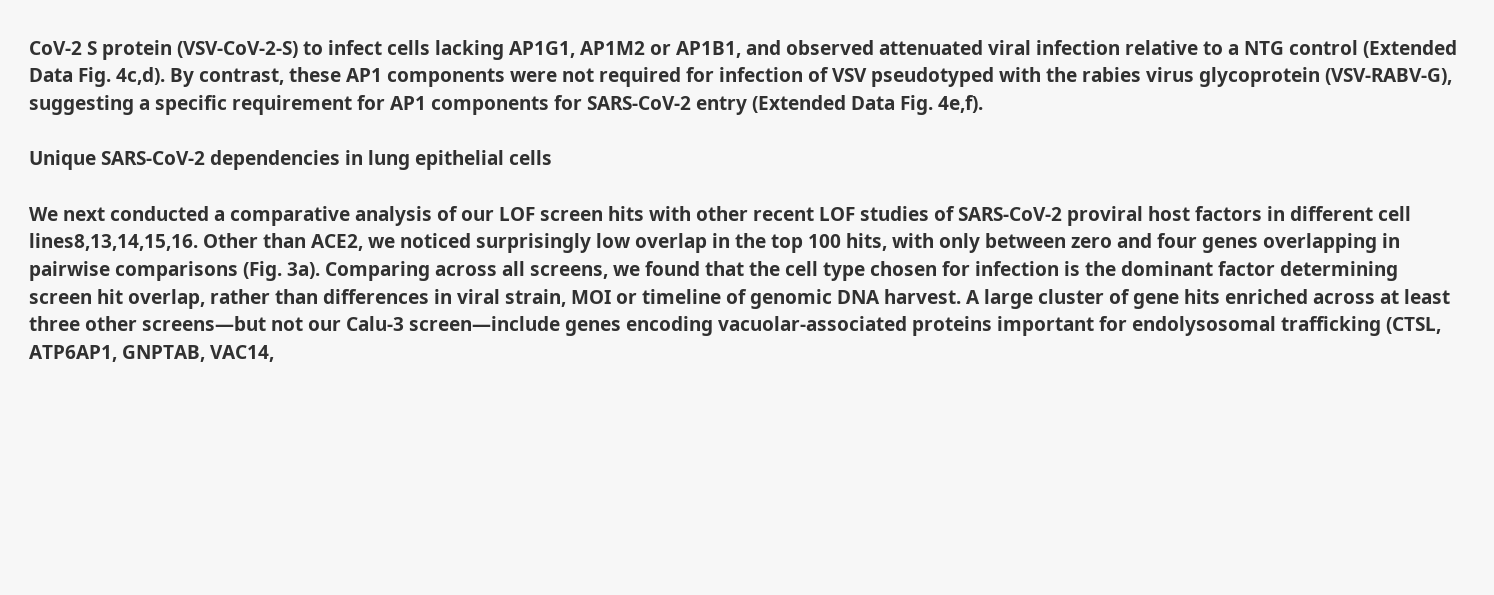CoV-2 S protein (VSV-CoV-2-S) to infect cells lacking AP1G1, AP1M2 or AP1B1, and observed attenuated viral infection relative to a NTG control (Extended Data Fig. 4c,d). By contrast, these AP1 components were not required for infection of VSV pseudotyped with the rabies virus glycoprotein (VSV-RABV-G), suggesting a specific requirement for AP1 components for SARS-CoV-2 entry (Extended Data Fig. 4e,f).

Unique SARS-CoV-2 dependencies in lung epithelial cells

We next conducted a comparative analysis of our LOF screen hits with other recent LOF studies of SARS-CoV-2 proviral host factors in different cell lines8,13,14,15,16. Other than ACE2, we noticed surprisingly low overlap in the top 100 hits, with only between zero and four genes overlapping in pairwise comparisons (Fig. 3a). Comparing across all screens, we found that the cell type chosen for infection is the dominant factor determining screen hit overlap, rather than differences in viral strain, MOI or timeline of genomic DNA harvest. A large cluster of gene hits enriched across at least three other screens—but not our Calu-3 screen—include genes encoding vacuolar-associated proteins important for endolysosomal trafficking (CTSL, ATP6AP1, GNPTAB, VAC14,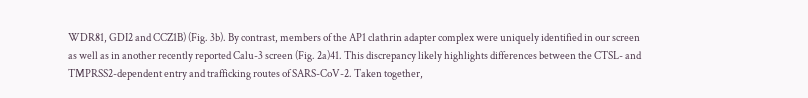WDR81, GDI2 and CCZ1B) (Fig. 3b). By contrast, members of the AP1 clathrin adapter complex were uniquely identified in our screen as well as in another recently reported Calu-3 screen (Fig. 2a)41. This discrepancy likely highlights differences between the CTSL- and TMPRSS2-dependent entry and trafficking routes of SARS-CoV-2. Taken together,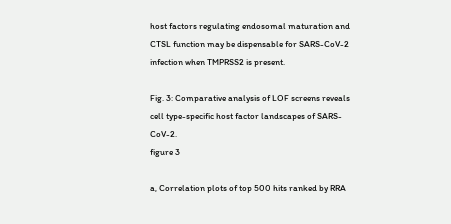host factors regulating endosomal maturation and CTSL function may be dispensable for SARS-CoV-2 infection when TMPRSS2 is present.

Fig. 3: Comparative analysis of LOF screens reveals cell type-specific host factor landscapes of SARS-CoV-2.
figure 3

a, Correlation plots of top 500 hits ranked by RRA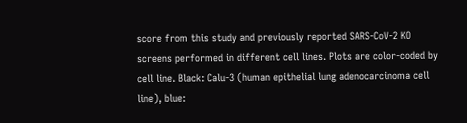score from this study and previously reported SARS-CoV-2 KO screens performed in different cell lines. Plots are color-coded by cell line. Black: Calu-3 (human epithelial lung adenocarcinoma cell line), blue: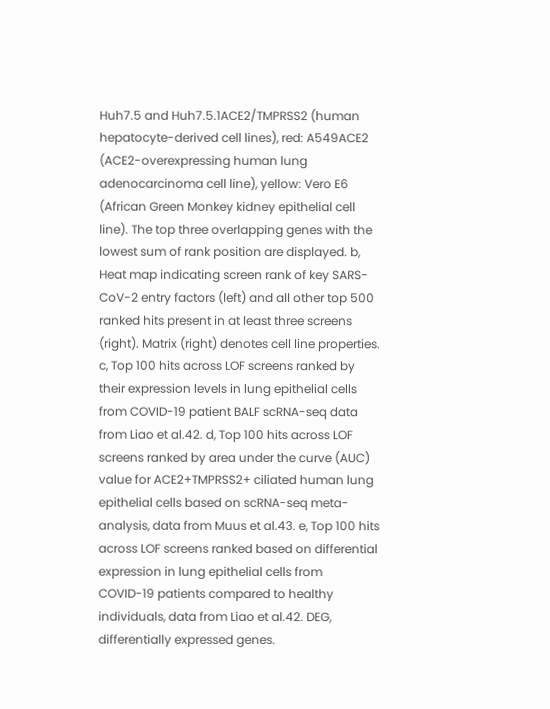Huh7.5 and Huh7.5.1ACE2/TMPRSS2 (human hepatocyte-derived cell lines), red: A549ACE2 (ACE2-overexpressing human lung adenocarcinoma cell line), yellow: Vero E6 (African Green Monkey kidney epithelial cell line). The top three overlapping genes with the lowest sum of rank position are displayed. b, Heat map indicating screen rank of key SARS-CoV-2 entry factors (left) and all other top 500 ranked hits present in at least three screens (right). Matrix (right) denotes cell line properties. c, Top 100 hits across LOF screens ranked by their expression levels in lung epithelial cells from COVID-19 patient BALF scRNA-seq data from Liao et al.42. d, Top 100 hits across LOF screens ranked by area under the curve (AUC) value for ACE2+TMPRSS2+ ciliated human lung epithelial cells based on scRNA-seq meta-analysis, data from Muus et al.43. e, Top 100 hits across LOF screens ranked based on differential expression in lung epithelial cells from COVID-19 patients compared to healthy individuals, data from Liao et al.42. DEG, differentially expressed genes.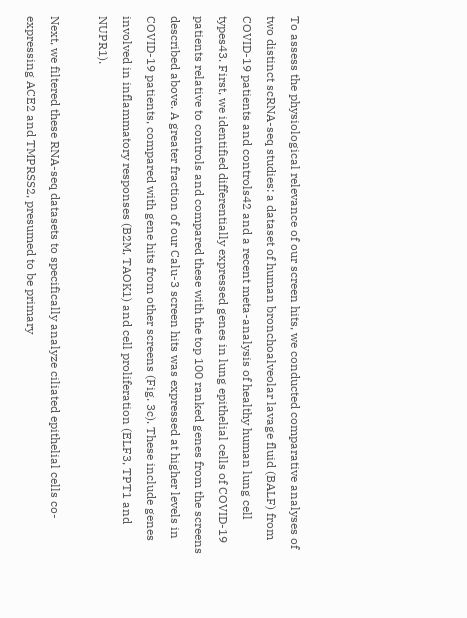To assess the physiological relevance of our screen hits, we conducted comparative analyses of two distinct scRNA-seq studies: a dataset of human bronchoalveolar lavage fluid (BALF) from COVID-19 patients and controls42 and a recent meta-analysis of healthy human lung cell types43. First, we identified differentially expressed genes in lung epithelial cells of COVID-19 patients relative to controls and compared these with the top 100 ranked genes from the screens described above. A greater fraction of our Calu-3 screen hits was expressed at higher levels in COVID-19 patients, compared with gene hits from other screens (Fig. 3c). These include genes involved in inflammatory responses (B2M, TAOK1) and cell proliferation (ELF3, TPT1 and NUPR1).

Next, we filtered these RNA-seq datasets to specifically analyze ciliated epithelial cells co-expressing ACE2 and TMPRSS2, presumed to be primary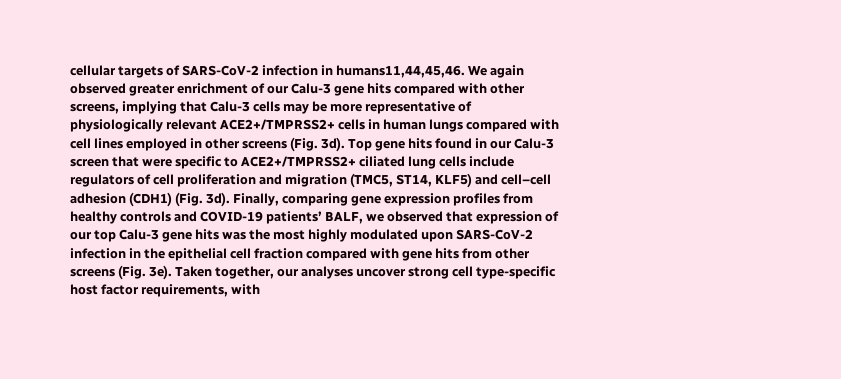cellular targets of SARS-CoV-2 infection in humans11,44,45,46. We again observed greater enrichment of our Calu-3 gene hits compared with other screens, implying that Calu-3 cells may be more representative of physiologically relevant ACE2+/TMPRSS2+ cells in human lungs compared with cell lines employed in other screens (Fig. 3d). Top gene hits found in our Calu-3 screen that were specific to ACE2+/TMPRSS2+ ciliated lung cells include regulators of cell proliferation and migration (TMC5, ST14, KLF5) and cell–cell adhesion (CDH1) (Fig. 3d). Finally, comparing gene expression profiles from healthy controls and COVID-19 patients’ BALF, we observed that expression of our top Calu-3 gene hits was the most highly modulated upon SARS-CoV-2 infection in the epithelial cell fraction compared with gene hits from other screens (Fig. 3e). Taken together, our analyses uncover strong cell type-specific host factor requirements, with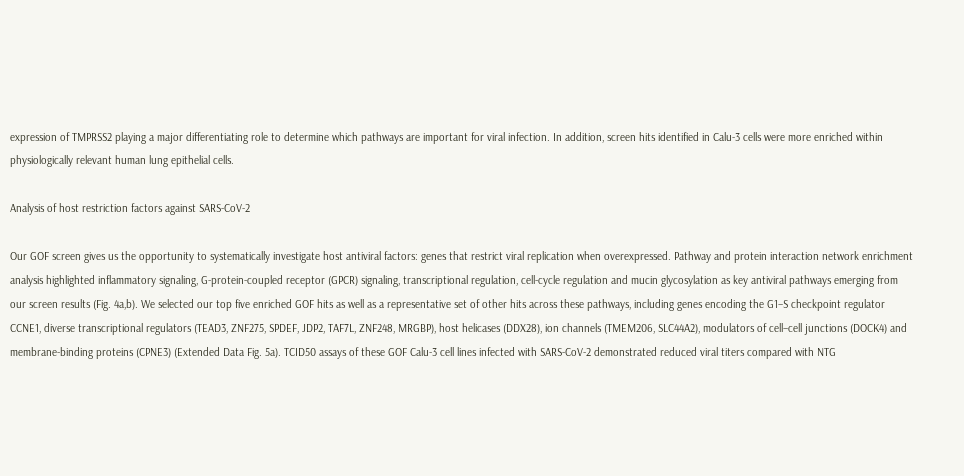expression of TMPRSS2 playing a major differentiating role to determine which pathways are important for viral infection. In addition, screen hits identified in Calu-3 cells were more enriched within physiologically relevant human lung epithelial cells.

Analysis of host restriction factors against SARS-CoV-2

Our GOF screen gives us the opportunity to systematically investigate host antiviral factors: genes that restrict viral replication when overexpressed. Pathway and protein interaction network enrichment analysis highlighted inflammatory signaling, G-protein-coupled receptor (GPCR) signaling, transcriptional regulation, cell-cycle regulation and mucin glycosylation as key antiviral pathways emerging from our screen results (Fig. 4a,b). We selected our top five enriched GOF hits as well as a representative set of other hits across these pathways, including genes encoding the G1–S checkpoint regulator CCNE1, diverse transcriptional regulators (TEAD3, ZNF275, SPDEF, JDP2, TAF7L, ZNF248, MRGBP), host helicases (DDX28), ion channels (TMEM206, SLC44A2), modulators of cell–cell junctions (DOCK4) and membrane-binding proteins (CPNE3) (Extended Data Fig. 5a). TCID50 assays of these GOF Calu-3 cell lines infected with SARS-CoV-2 demonstrated reduced viral titers compared with NTG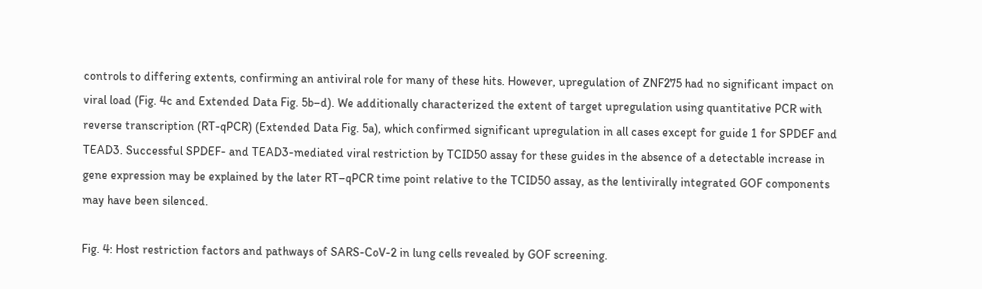controls to differing extents, confirming an antiviral role for many of these hits. However, upregulation of ZNF275 had no significant impact on viral load (Fig. 4c and Extended Data Fig. 5b–d). We additionally characterized the extent of target upregulation using quantitative PCR with reverse transcription (RT-qPCR) (Extended Data Fig. 5a), which confirmed significant upregulation in all cases except for guide 1 for SPDEF and TEAD3. Successful SPDEF- and TEAD3-mediated viral restriction by TCID50 assay for these guides in the absence of a detectable increase in gene expression may be explained by the later RT–qPCR time point relative to the TCID50 assay, as the lentivirally integrated GOF components may have been silenced.

Fig. 4: Host restriction factors and pathways of SARS-CoV-2 in lung cells revealed by GOF screening.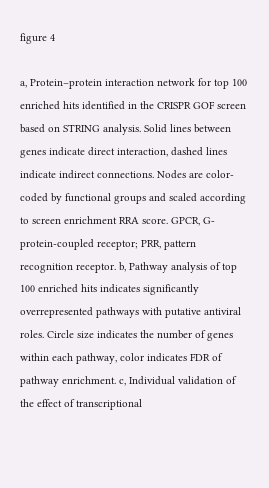figure 4

a, Protein–protein interaction network for top 100 enriched hits identified in the CRISPR GOF screen based on STRING analysis. Solid lines between genes indicate direct interaction, dashed lines indicate indirect connections. Nodes are color-coded by functional groups and scaled according to screen enrichment RRA score. GPCR, G-protein-coupled receptor; PRR, pattern recognition receptor. b, Pathway analysis of top 100 enriched hits indicates significantly overrepresented pathways with putative antiviral roles. Circle size indicates the number of genes within each pathway, color indicates FDR of pathway enrichment. c, Individual validation of the effect of transcriptional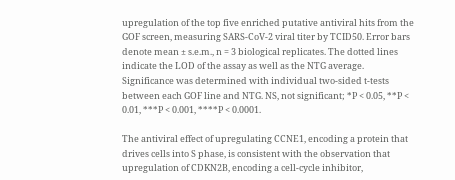upregulation of the top five enriched putative antiviral hits from the GOF screen, measuring SARS-CoV-2 viral titer by TCID50. Error bars denote mean ± s.e.m., n = 3 biological replicates. The dotted lines indicate the LOD of the assay as well as the NTG average. Significance was determined with individual two-sided t-tests between each GOF line and NTG. NS, not significant; *P < 0.05, **P < 0.01, ***P < 0.001, ****P < 0.0001.

The antiviral effect of upregulating CCNE1, encoding a protein that drives cells into S phase, is consistent with the observation that upregulation of CDKN2B, encoding a cell-cycle inhibitor,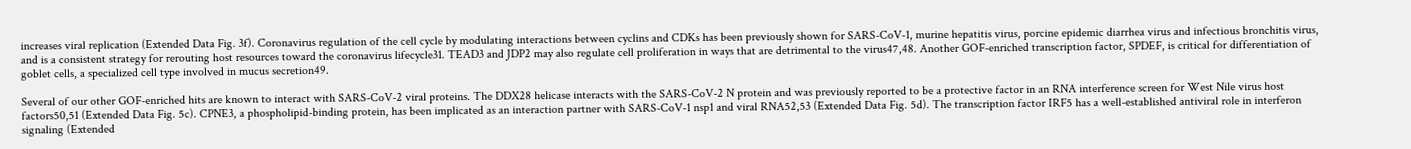increases viral replication (Extended Data Fig. 3f). Coronavirus regulation of the cell cycle by modulating interactions between cyclins and CDKs has been previously shown for SARS-CoV-1, murine hepatitis virus, porcine epidemic diarrhea virus and infectious bronchitis virus, and is a consistent strategy for rerouting host resources toward the coronavirus lifecycle31. TEAD3 and JDP2 may also regulate cell proliferation in ways that are detrimental to the virus47,48. Another GOF-enriched transcription factor, SPDEF, is critical for differentiation of goblet cells, a specialized cell type involved in mucus secretion49.

Several of our other GOF-enriched hits are known to interact with SARS-CoV-2 viral proteins. The DDX28 helicase interacts with the SARS-CoV-2 N protein and was previously reported to be a protective factor in an RNA interference screen for West Nile virus host factors50,51 (Extended Data Fig. 5c). CPNE3, a phospholipid-binding protein, has been implicated as an interaction partner with SARS-CoV-1 nsp1 and viral RNA52,53 (Extended Data Fig. 5d). The transcription factor IRF5 has a well-established antiviral role in interferon signaling (Extended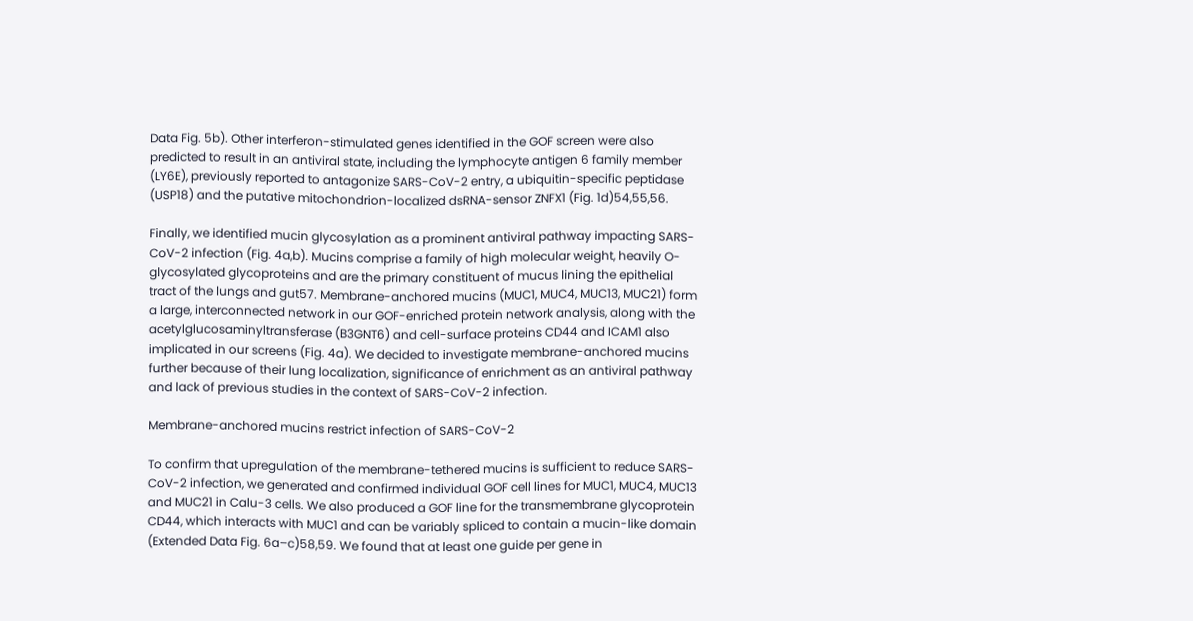Data Fig. 5b). Other interferon-stimulated genes identified in the GOF screen were also predicted to result in an antiviral state, including the lymphocyte antigen 6 family member (LY6E), previously reported to antagonize SARS-CoV-2 entry, a ubiquitin-specific peptidase (USP18) and the putative mitochondrion-localized dsRNA-sensor ZNFX1 (Fig. 1d)54,55,56.

Finally, we identified mucin glycosylation as a prominent antiviral pathway impacting SARS-CoV-2 infection (Fig. 4a,b). Mucins comprise a family of high molecular weight, heavily O-glycosylated glycoproteins and are the primary constituent of mucus lining the epithelial tract of the lungs and gut57. Membrane-anchored mucins (MUC1, MUC4, MUC13, MUC21) form a large, interconnected network in our GOF-enriched protein network analysis, along with the acetylglucosaminyltransferase (B3GNT6) and cell-surface proteins CD44 and ICAM1 also implicated in our screens (Fig. 4a). We decided to investigate membrane-anchored mucins further because of their lung localization, significance of enrichment as an antiviral pathway and lack of previous studies in the context of SARS-CoV-2 infection.

Membrane-anchored mucins restrict infection of SARS-CoV-2

To confirm that upregulation of the membrane-tethered mucins is sufficient to reduce SARS-CoV-2 infection, we generated and confirmed individual GOF cell lines for MUC1, MUC4, MUC13 and MUC21 in Calu-3 cells. We also produced a GOF line for the transmembrane glycoprotein CD44, which interacts with MUC1 and can be variably spliced to contain a mucin-like domain (Extended Data Fig. 6a–c)58,59. We found that at least one guide per gene in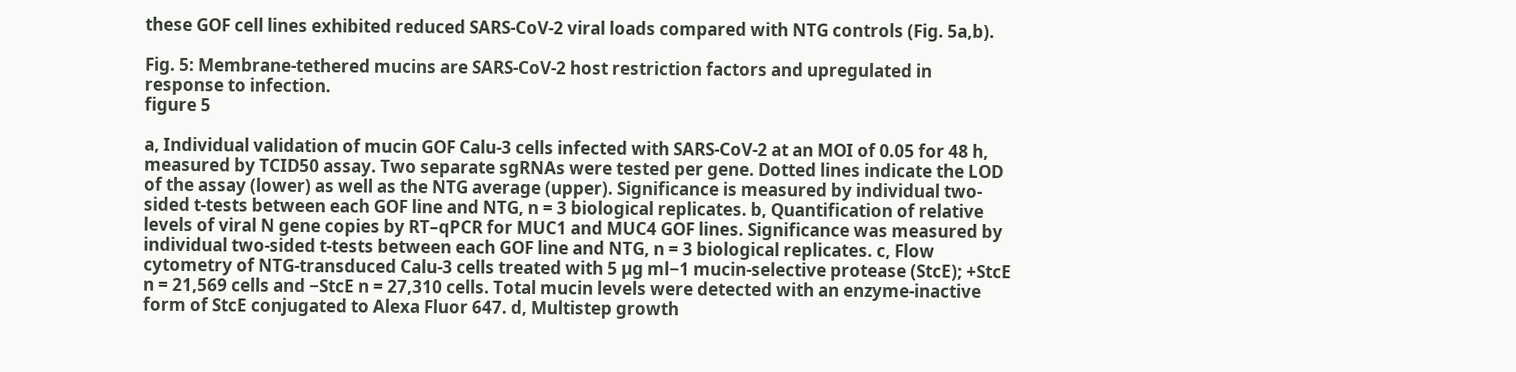these GOF cell lines exhibited reduced SARS-CoV-2 viral loads compared with NTG controls (Fig. 5a,b).

Fig. 5: Membrane-tethered mucins are SARS-CoV-2 host restriction factors and upregulated in response to infection.
figure 5

a, Individual validation of mucin GOF Calu-3 cells infected with SARS-CoV-2 at an MOI of 0.05 for 48 h, measured by TCID50 assay. Two separate sgRNAs were tested per gene. Dotted lines indicate the LOD of the assay (lower) as well as the NTG average (upper). Significance is measured by individual two-sided t-tests between each GOF line and NTG, n = 3 biological replicates. b, Quantification of relative levels of viral N gene copies by RT–qPCR for MUC1 and MUC4 GOF lines. Significance was measured by individual two-sided t-tests between each GOF line and NTG, n = 3 biological replicates. c, Flow cytometry of NTG-transduced Calu-3 cells treated with 5 µg ml−1 mucin-selective protease (StcE); +StcE n = 21,569 cells and −StcE n = 27,310 cells. Total mucin levels were detected with an enzyme-inactive form of StcE conjugated to Alexa Fluor 647. d, Multistep growth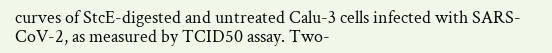curves of StcE-digested and untreated Calu-3 cells infected with SARS-CoV-2, as measured by TCID50 assay. Two-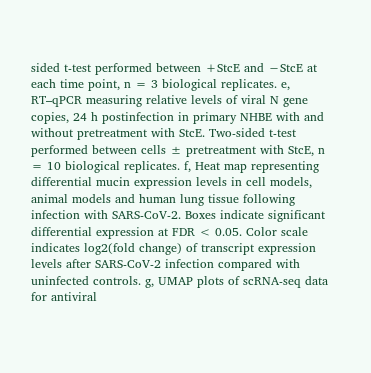sided t-test performed between +StcE and −StcE at each time point, n = 3 biological replicates. e, RT–qPCR measuring relative levels of viral N gene copies, 24 h postinfection in primary NHBE with and without pretreatment with StcE. Two-sided t-test performed between cells ± pretreatment with StcE, n = 10 biological replicates. f, Heat map representing differential mucin expression levels in cell models, animal models and human lung tissue following infection with SARS-CoV-2. Boxes indicate significant differential expression at FDR < 0.05. Color scale indicates log2(fold change) of transcript expression levels after SARS-CoV-2 infection compared with uninfected controls. g, UMAP plots of scRNA-seq data for antiviral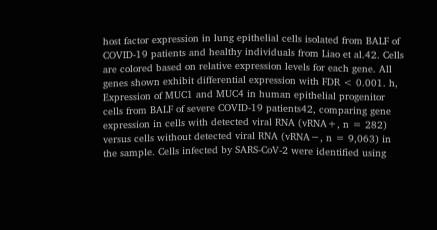host factor expression in lung epithelial cells isolated from BALF of COVID-19 patients and healthy individuals from Liao et al.42. Cells are colored based on relative expression levels for each gene. All genes shown exhibit differential expression with FDR < 0.001. h, Expression of MUC1 and MUC4 in human epithelial progenitor cells from BALF of severe COVID-19 patients42, comparing gene expression in cells with detected viral RNA (vRNA+, n = 282) versus cells without detected viral RNA (vRNA−, n = 9,063) in the sample. Cells infected by SARS-CoV-2 were identified using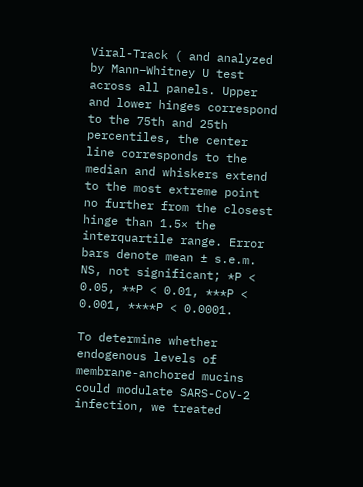Viral-Track ( and analyzed by Mann–Whitney U test across all panels. Upper and lower hinges correspond to the 75th and 25th percentiles, the center line corresponds to the median and whiskers extend to the most extreme point no further from the closest hinge than 1.5× the interquartile range. Error bars denote mean ± s.e.m. NS, not significant; *P < 0.05, **P < 0.01, ***P < 0.001, ****P < 0.0001.

To determine whether endogenous levels of membrane-anchored mucins could modulate SARS-CoV-2 infection, we treated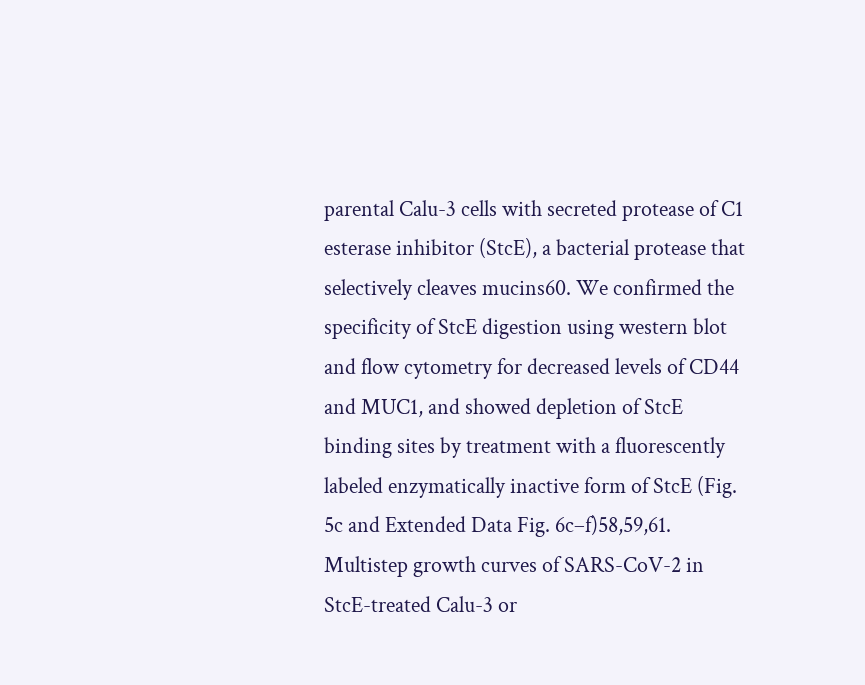parental Calu-3 cells with secreted protease of C1 esterase inhibitor (StcE), a bacterial protease that selectively cleaves mucins60. We confirmed the specificity of StcE digestion using western blot and flow cytometry for decreased levels of CD44 and MUC1, and showed depletion of StcE binding sites by treatment with a fluorescently labeled enzymatically inactive form of StcE (Fig. 5c and Extended Data Fig. 6c–f)58,59,61. Multistep growth curves of SARS-CoV-2 in StcE-treated Calu-3 or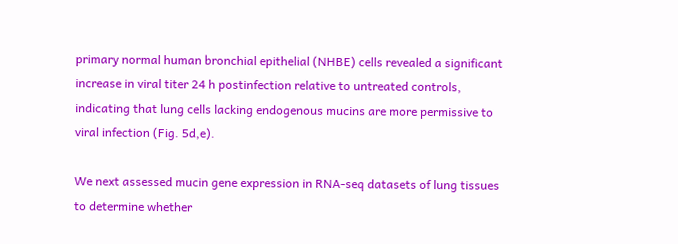primary normal human bronchial epithelial (NHBE) cells revealed a significant increase in viral titer 24 h postinfection relative to untreated controls, indicating that lung cells lacking endogenous mucins are more permissive to viral infection (Fig. 5d,e).

We next assessed mucin gene expression in RNA-seq datasets of lung tissues to determine whether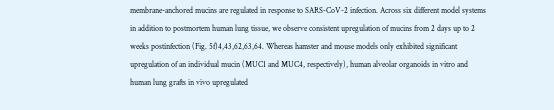membrane-anchored mucins are regulated in response to SARS-CoV-2 infection. Across six different model systems in addition to postmortem human lung tissue, we observe consistent upregulation of mucins from 2 days up to 2 weeks postinfection (Fig. 5f)4,43,62,63,64. Whereas hamster and mouse models only exhibited significant upregulation of an individual mucin (MUC1 and MUC4, respectively), human alveolar organoids in vitro and human lung grafts in vivo upregulated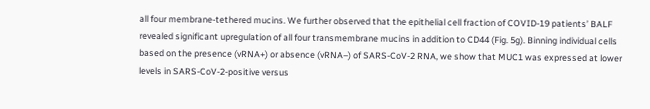all four membrane-tethered mucins. We further observed that the epithelial cell fraction of COVID-19 patients’ BALF revealed significant upregulation of all four transmembrane mucins in addition to CD44 (Fig. 5g). Binning individual cells based on the presence (vRNA+) or absence (vRNA–) of SARS-CoV-2 RNA, we show that MUC1 was expressed at lower levels in SARS-CoV-2-positive versus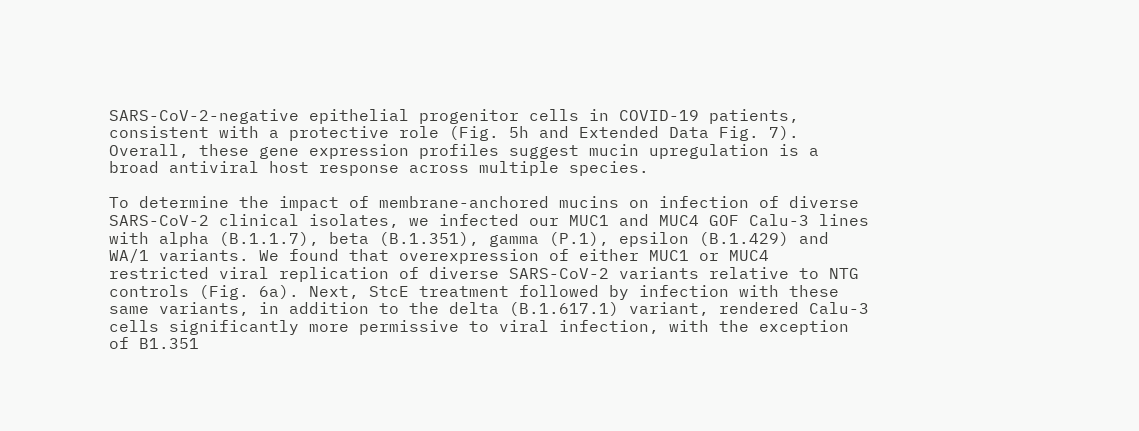SARS-CoV-2-negative epithelial progenitor cells in COVID-19 patients, consistent with a protective role (Fig. 5h and Extended Data Fig. 7). Overall, these gene expression profiles suggest mucin upregulation is a broad antiviral host response across multiple species.

To determine the impact of membrane-anchored mucins on infection of diverse SARS-CoV-2 clinical isolates, we infected our MUC1 and MUC4 GOF Calu-3 lines with alpha (B.1.1.7), beta (B.1.351), gamma (P.1), epsilon (B.1.429) and WA/1 variants. We found that overexpression of either MUC1 or MUC4 restricted viral replication of diverse SARS-CoV-2 variants relative to NTG controls (Fig. 6a). Next, StcE treatment followed by infection with these same variants, in addition to the delta (B.1.617.1) variant, rendered Calu-3 cells significantly more permissive to viral infection, with the exception of B1.351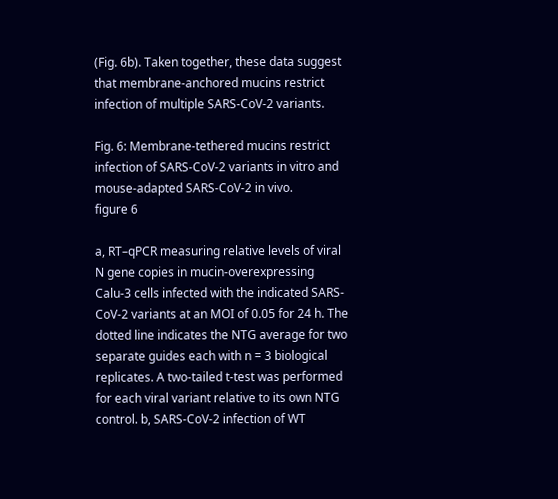(Fig. 6b). Taken together, these data suggest that membrane-anchored mucins restrict infection of multiple SARS-CoV-2 variants.

Fig. 6: Membrane-tethered mucins restrict infection of SARS-CoV-2 variants in vitro and mouse-adapted SARS-CoV-2 in vivo.
figure 6

a, RT–qPCR measuring relative levels of viral N gene copies in mucin-overexpressing Calu-3 cells infected with the indicated SARS-CoV-2 variants at an MOI of 0.05 for 24 h. The dotted line indicates the NTG average for two separate guides each with n = 3 biological replicates. A two-tailed t-test was performed for each viral variant relative to its own NTG control. b, SARS-CoV-2 infection of WT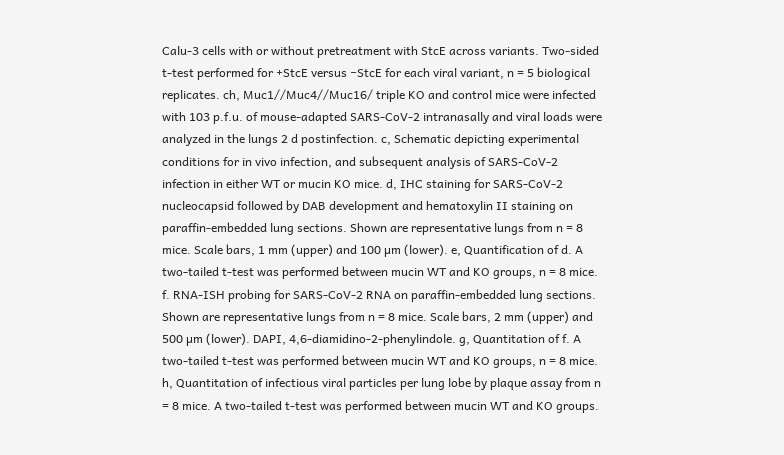Calu-3 cells with or without pretreatment with StcE across variants. Two-sided t-test performed for +StcE versus −StcE for each viral variant, n = 5 biological replicates. ch, Muc1//Muc4//Muc16/ triple KO and control mice were infected with 103 p.f.u. of mouse-adapted SARS-CoV-2 intranasally and viral loads were analyzed in the lungs 2 d postinfection. c, Schematic depicting experimental conditions for in vivo infection, and subsequent analysis of SARS-CoV-2 infection in either WT or mucin KO mice. d, IHC staining for SARS-CoV-2 nucleocapsid followed by DAB development and hematoxylin II staining on paraffin-embedded lung sections. Shown are representative lungs from n = 8 mice. Scale bars, 1 mm (upper) and 100 µm (lower). e, Quantification of d. A two-tailed t-test was performed between mucin WT and KO groups, n = 8 mice. f. RNA-ISH probing for SARS-CoV-2 RNA on paraffin-embedded lung sections. Shown are representative lungs from n = 8 mice. Scale bars, 2 mm (upper) and 500 µm (lower). DAPI, 4,6-diamidino-2-phenylindole. g, Quantitation of f. A two-tailed t-test was performed between mucin WT and KO groups, n = 8 mice. h, Quantitation of infectious viral particles per lung lobe by plaque assay from n = 8 mice. A two-tailed t-test was performed between mucin WT and KO groups.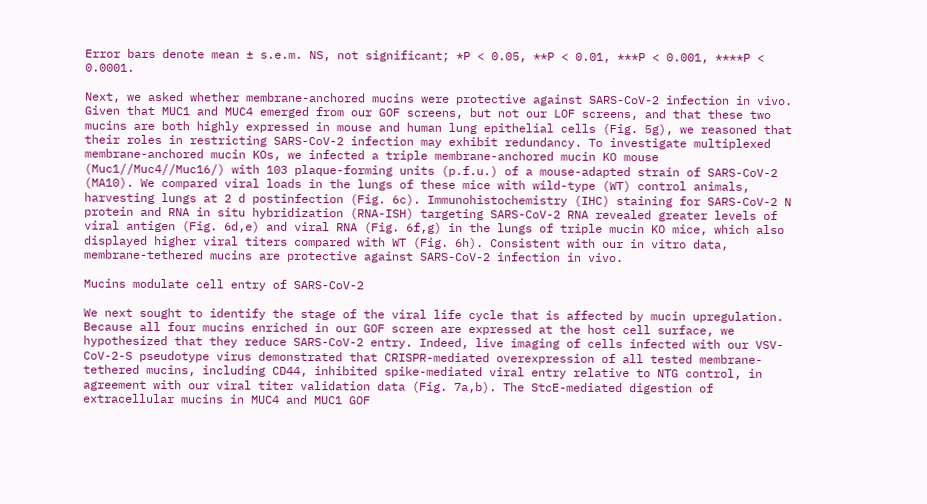Error bars denote mean ± s.e.m. NS, not significant; *P < 0.05, **P < 0.01, ***P < 0.001, ****P < 0.0001.

Next, we asked whether membrane-anchored mucins were protective against SARS-CoV-2 infection in vivo. Given that MUC1 and MUC4 emerged from our GOF screens, but not our LOF screens, and that these two mucins are both highly expressed in mouse and human lung epithelial cells (Fig. 5g), we reasoned that their roles in restricting SARS-CoV-2 infection may exhibit redundancy. To investigate multiplexed membrane-anchored mucin KOs, we infected a triple membrane-anchored mucin KO mouse (Muc1//Muc4//Muc16/) with 103 plaque-forming units (p.f.u.) of a mouse-adapted strain of SARS-CoV-2 (MA10). We compared viral loads in the lungs of these mice with wild-type (WT) control animals, harvesting lungs at 2 d postinfection (Fig. 6c). Immunohistochemistry (IHC) staining for SARS-CoV-2 N protein and RNA in situ hybridization (RNA-ISH) targeting SARS-CoV-2 RNA revealed greater levels of viral antigen (Fig. 6d,e) and viral RNA (Fig. 6f,g) in the lungs of triple mucin KO mice, which also displayed higher viral titers compared with WT (Fig. 6h). Consistent with our in vitro data, membrane-tethered mucins are protective against SARS-CoV-2 infection in vivo.

Mucins modulate cell entry of SARS-CoV-2

We next sought to identify the stage of the viral life cycle that is affected by mucin upregulation. Because all four mucins enriched in our GOF screen are expressed at the host cell surface, we hypothesized that they reduce SARS-CoV-2 entry. Indeed, live imaging of cells infected with our VSV-CoV-2-S pseudotype virus demonstrated that CRISPR-mediated overexpression of all tested membrane-tethered mucins, including CD44, inhibited spike-mediated viral entry relative to NTG control, in agreement with our viral titer validation data (Fig. 7a,b). The StcE-mediated digestion of extracellular mucins in MUC4 and MUC1 GOF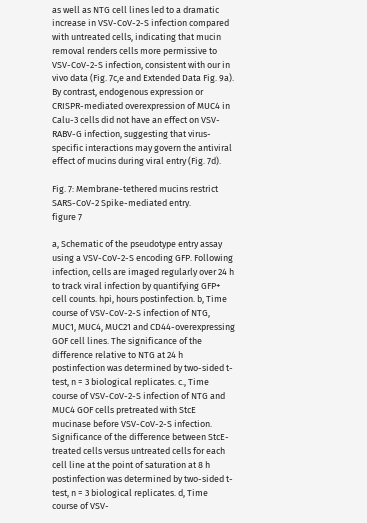as well as NTG cell lines led to a dramatic increase in VSV-CoV-2-S infection compared with untreated cells, indicating that mucin removal renders cells more permissive to VSV-CoV-2-S infection, consistent with our in vivo data (Fig. 7c,e and Extended Data Fig. 9a). By contrast, endogenous expression or CRISPR-mediated overexpression of MUC4 in Calu-3 cells did not have an effect on VSV-RABV-G infection, suggesting that virus-specific interactions may govern the antiviral effect of mucins during viral entry (Fig. 7d).

Fig. 7: Membrane-tethered mucins restrict SARS-CoV-2 Spike-mediated entry.
figure 7

a, Schematic of the pseudotype entry assay using a VSV-CoV-2-S encoding GFP. Following infection, cells are imaged regularly over 24 h to track viral infection by quantifying GFP+ cell counts. hpi, hours postinfection. b, Time course of VSV-CoV-2-S infection of NTG, MUC1, MUC4, MUC21 and CD44-overexpressing GOF cell lines. The significance of the difference relative to NTG at 24 h postinfection was determined by two-sided t-test, n = 3 biological replicates. c., Time course of VSV-CoV-2-S infection of NTG and MUC4 GOF cells pretreated with StcE mucinase before VSV-CoV-2-S infection. Significance of the difference between StcE-treated cells versus untreated cells for each cell line at the point of saturation at 8 h postinfection was determined by two-sided t-test, n = 3 biological replicates. d, Time course of VSV-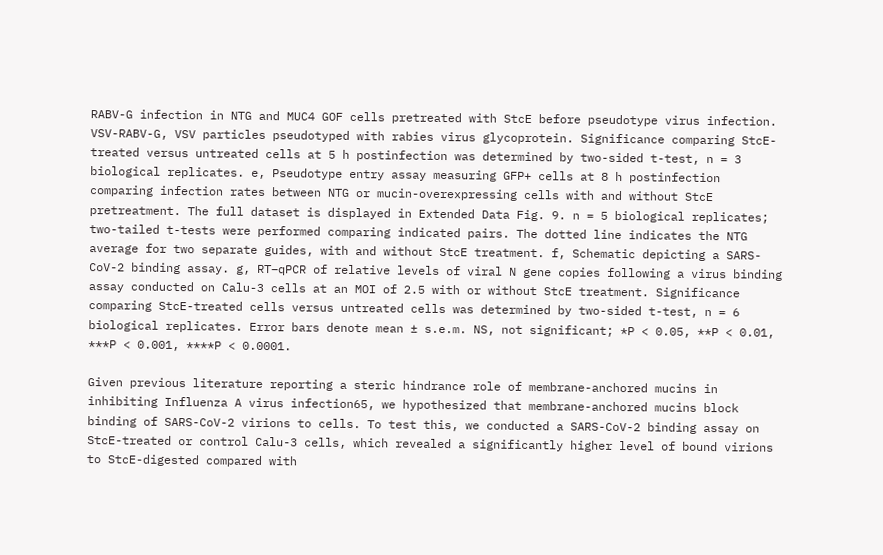RABV-G infection in NTG and MUC4 GOF cells pretreated with StcE before pseudotype virus infection. VSV-RABV-G, VSV particles pseudotyped with rabies virus glycoprotein. Significance comparing StcE-treated versus untreated cells at 5 h postinfection was determined by two-sided t-test, n = 3 biological replicates. e, Pseudotype entry assay measuring GFP+ cells at 8 h postinfection comparing infection rates between NTG or mucin-overexpressing cells with and without StcE pretreatment. The full dataset is displayed in Extended Data Fig. 9. n = 5 biological replicates; two-tailed t-tests were performed comparing indicated pairs. The dotted line indicates the NTG average for two separate guides, with and without StcE treatment. f, Schematic depicting a SARS-CoV-2 binding assay. g, RT–qPCR of relative levels of viral N gene copies following a virus binding assay conducted on Calu-3 cells at an MOI of 2.5 with or without StcE treatment. Significance comparing StcE-treated cells versus untreated cells was determined by two-sided t-test, n = 6 biological replicates. Error bars denote mean ± s.e.m. NS, not significant; *P < 0.05, **P < 0.01, ***P < 0.001, ****P < 0.0001.

Given previous literature reporting a steric hindrance role of membrane-anchored mucins in inhibiting Influenza A virus infection65, we hypothesized that membrane-anchored mucins block binding of SARS-CoV-2 virions to cells. To test this, we conducted a SARS-CoV-2 binding assay on StcE-treated or control Calu-3 cells, which revealed a significantly higher level of bound virions to StcE-digested compared with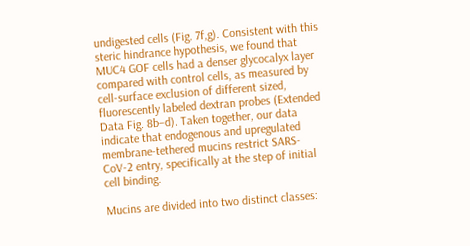undigested cells (Fig. 7f,g). Consistent with this steric hindrance hypothesis, we found that MUC4 GOF cells had a denser glycocalyx layer compared with control cells, as measured by cell-surface exclusion of different sized, fluorescently labeled dextran probes (Extended Data Fig. 8b–d). Taken together, our data indicate that endogenous and upregulated membrane-tethered mucins restrict SARS-CoV-2 entry, specifically at the step of initial cell binding.

Mucins are divided into two distinct classes: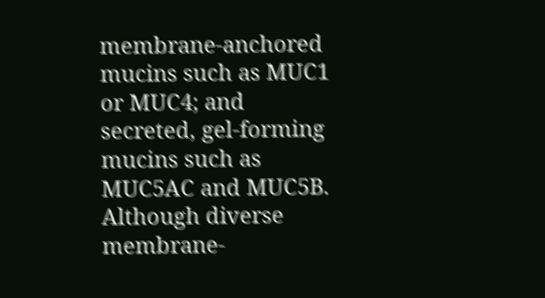membrane-anchored mucins such as MUC1 or MUC4; and secreted, gel-forming mucins such as MUC5AC and MUC5B. Although diverse membrane-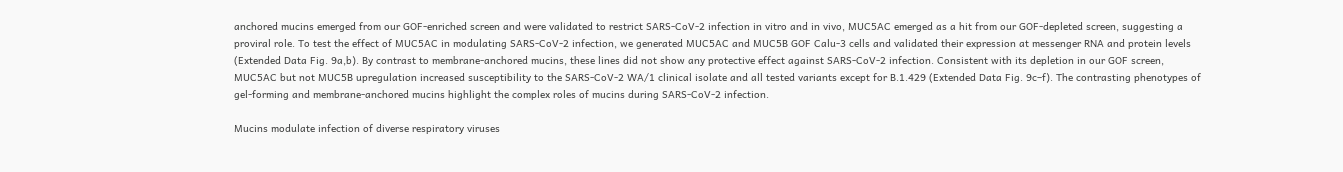anchored mucins emerged from our GOF-enriched screen and were validated to restrict SARS-CoV-2 infection in vitro and in vivo, MUC5AC emerged as a hit from our GOF-depleted screen, suggesting a proviral role. To test the effect of MUC5AC in modulating SARS-CoV-2 infection, we generated MUC5AC and MUC5B GOF Calu-3 cells and validated their expression at messenger RNA and protein levels (Extended Data Fig. 9a,b). By contrast to membrane-anchored mucins, these lines did not show any protective effect against SARS-CoV-2 infection. Consistent with its depletion in our GOF screen, MUC5AC but not MUC5B upregulation increased susceptibility to the SARS-CoV-2 WA/1 clinical isolate and all tested variants except for B.1.429 (Extended Data Fig. 9c–f). The contrasting phenotypes of gel-forming and membrane-anchored mucins highlight the complex roles of mucins during SARS-CoV-2 infection.

Mucins modulate infection of diverse respiratory viruses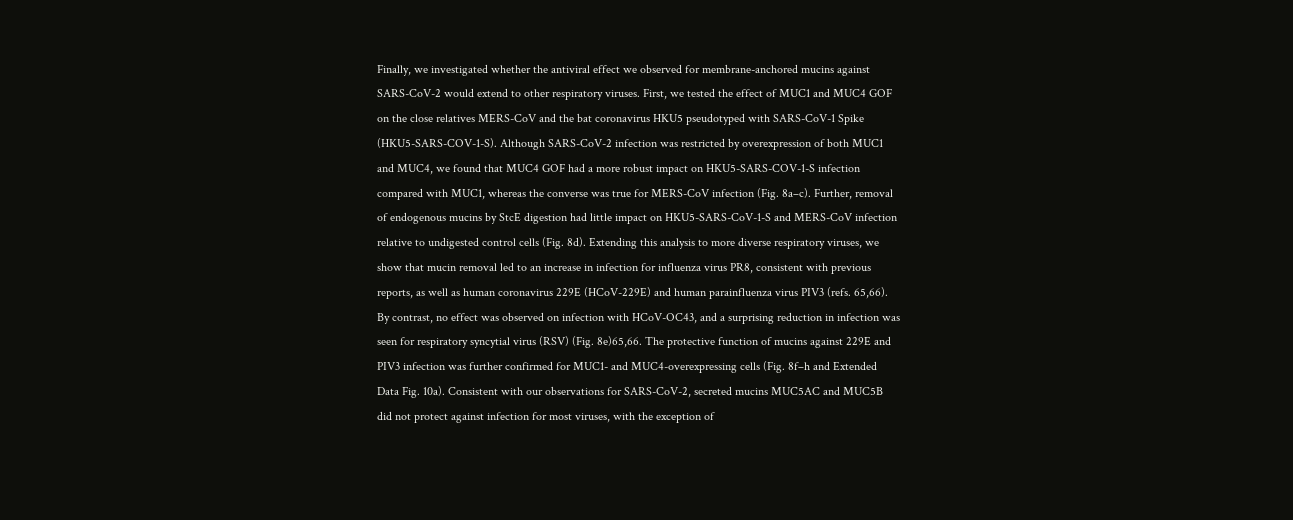Finally, we investigated whether the antiviral effect we observed for membrane-anchored mucins against SARS-CoV-2 would extend to other respiratory viruses. First, we tested the effect of MUC1 and MUC4 GOF on the close relatives MERS-CoV and the bat coronavirus HKU5 pseudotyped with SARS-CoV-1 Spike (HKU5-SARS-COV-1-S). Although SARS-CoV-2 infection was restricted by overexpression of both MUC1 and MUC4, we found that MUC4 GOF had a more robust impact on HKU5-SARS-COV-1-S infection compared with MUC1, whereas the converse was true for MERS-CoV infection (Fig. 8a–c). Further, removal of endogenous mucins by StcE digestion had little impact on HKU5-SARS-CoV-1-S and MERS-CoV infection relative to undigested control cells (Fig. 8d). Extending this analysis to more diverse respiratory viruses, we show that mucin removal led to an increase in infection for influenza virus PR8, consistent with previous reports, as well as human coronavirus 229E (HCoV-229E) and human parainfluenza virus PIV3 (refs. 65,66). By contrast, no effect was observed on infection with HCoV-OC43, and a surprising reduction in infection was seen for respiratory syncytial virus (RSV) (Fig. 8e)65,66. The protective function of mucins against 229E and PIV3 infection was further confirmed for MUC1- and MUC4-overexpressing cells (Fig. 8f–h and Extended Data Fig. 10a). Consistent with our observations for SARS-CoV-2, secreted mucins MUC5AC and MUC5B did not protect against infection for most viruses, with the exception of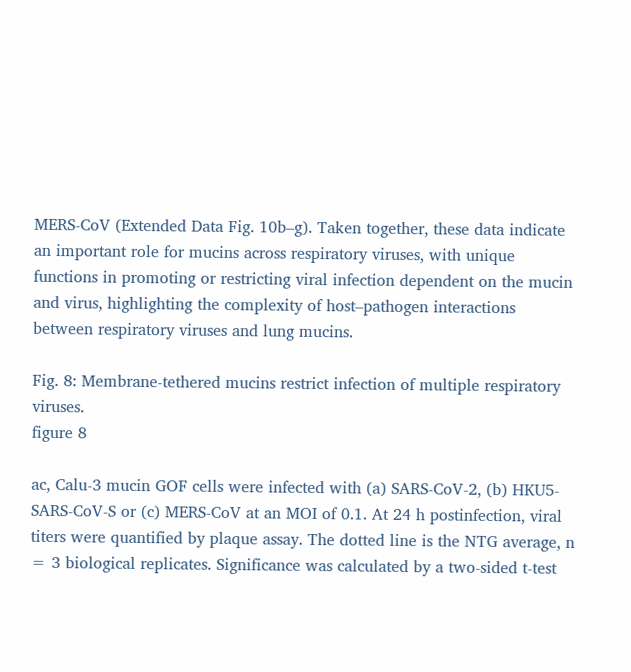MERS-CoV (Extended Data Fig. 10b–g). Taken together, these data indicate an important role for mucins across respiratory viruses, with unique functions in promoting or restricting viral infection dependent on the mucin and virus, highlighting the complexity of host–pathogen interactions between respiratory viruses and lung mucins.

Fig. 8: Membrane-tethered mucins restrict infection of multiple respiratory viruses.
figure 8

ac, Calu-3 mucin GOF cells were infected with (a) SARS-CoV-2, (b) HKU5-SARS-CoV-S or (c) MERS-CoV at an MOI of 0.1. At 24 h postinfection, viral titers were quantified by plaque assay. The dotted line is the NTG average, n = 3 biological replicates. Significance was calculated by a two-sided t-test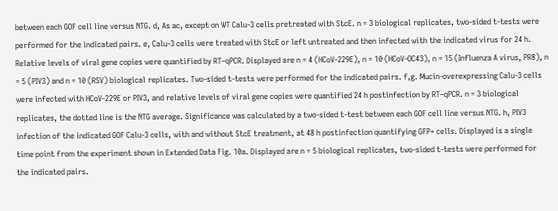between each GOF cell line versus NTG. d, As ac, except on WT Calu-3 cells pretreated with StcE. n = 3 biological replicates, two-sided t-tests were performed for the indicated pairs. e, Calu-3 cells were treated with StcE or left untreated and then infected with the indicated virus for 24 h. Relative levels of viral gene copies were quantified by RT–qPCR. Displayed are n = 4 (HCoV-229E), n = 10 (HCoV-OC43), n = 15 (Influenza A virus, PR8), n = 5 (PIV3) and n = 10 (RSV) biological replicates. Two-sided t-tests were performed for the indicated pairs. f,g. Mucin-overexpressing Calu-3 cells were infected with HCoV-229E or PIV3, and relative levels of viral gene copies were quantified 24 h postinfection by RT–qPCR. n = 3 biological replicates, the dotted line is the NTG average. Significance was calculated by a two-sided t-test between each GOF cell line versus NTG. h, PIV3 infection of the indicated GOF Calu-3 cells, with and without StcE treatment, at 48 h postinfection quantifying GFP+ cells. Displayed is a single time point from the experiment shown in Extended Data Fig. 10a. Displayed are n = 5 biological replicates, two-sided t-tests were performed for the indicated pairs.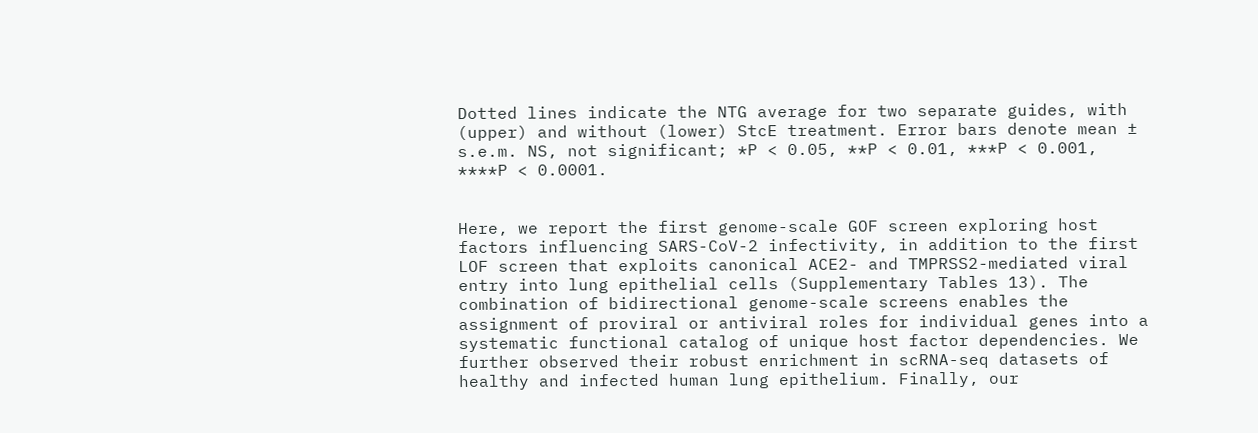Dotted lines indicate the NTG average for two separate guides, with (upper) and without (lower) StcE treatment. Error bars denote mean ± s.e.m. NS, not significant; *P < 0.05, **P < 0.01, ***P < 0.001, ****P < 0.0001.


Here, we report the first genome-scale GOF screen exploring host factors influencing SARS-CoV-2 infectivity, in addition to the first LOF screen that exploits canonical ACE2- and TMPRSS2-mediated viral entry into lung epithelial cells (Supplementary Tables 13). The combination of bidirectional genome-scale screens enables the assignment of proviral or antiviral roles for individual genes into a systematic functional catalog of unique host factor dependencies. We further observed their robust enrichment in scRNA-seq datasets of healthy and infected human lung epithelium. Finally, our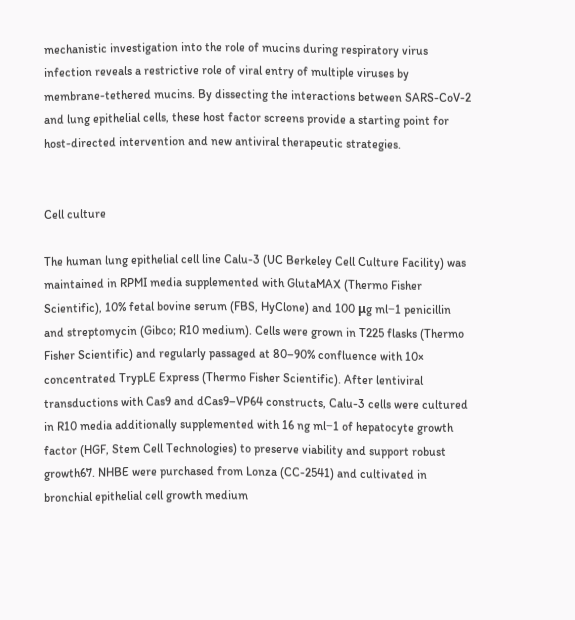mechanistic investigation into the role of mucins during respiratory virus infection reveals a restrictive role of viral entry of multiple viruses by membrane-tethered mucins. By dissecting the interactions between SARS-CoV-2 and lung epithelial cells, these host factor screens provide a starting point for host-directed intervention and new antiviral therapeutic strategies.


Cell culture

The human lung epithelial cell line Calu-3 (UC Berkeley Cell Culture Facility) was maintained in RPMI media supplemented with GlutaMAX (Thermo Fisher Scientific), 10% fetal bovine serum (FBS, HyClone) and 100 μg ml−1 penicillin and streptomycin (Gibco; R10 medium). Cells were grown in T225 flasks (Thermo Fisher Scientific) and regularly passaged at 80–90% confluence with 10× concentrated TrypLE Express (Thermo Fisher Scientific). After lentiviral transductions with Cas9 and dCas9–VP64 constructs, Calu-3 cells were cultured in R10 media additionally supplemented with 16 ng ml−1 of hepatocyte growth factor (HGF, Stem Cell Technologies) to preserve viability and support robust growth67. NHBE were purchased from Lonza (CC-2541) and cultivated in bronchial epithelial cell growth medium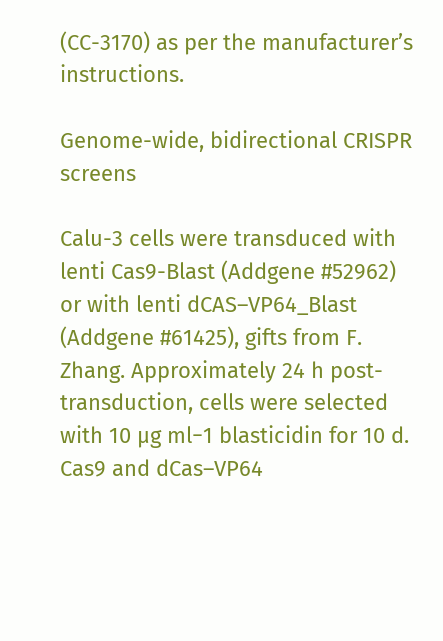(CC-3170) as per the manufacturer’s instructions.

Genome-wide, bidirectional CRISPR screens

Calu-3 cells were transduced with lenti Cas9-Blast (Addgene #52962) or with lenti dCAS–VP64_Blast (Addgene #61425), gifts from F. Zhang. Approximately 24 h post-transduction, cells were selected with 10 μg ml−1 blasticidin for 10 d. Cas9 and dCas–VP64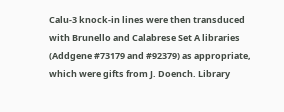Calu-3 knock-in lines were then transduced with Brunello and Calabrese Set A libraries (Addgene #73179 and #92379) as appropriate, which were gifts from J. Doench. Library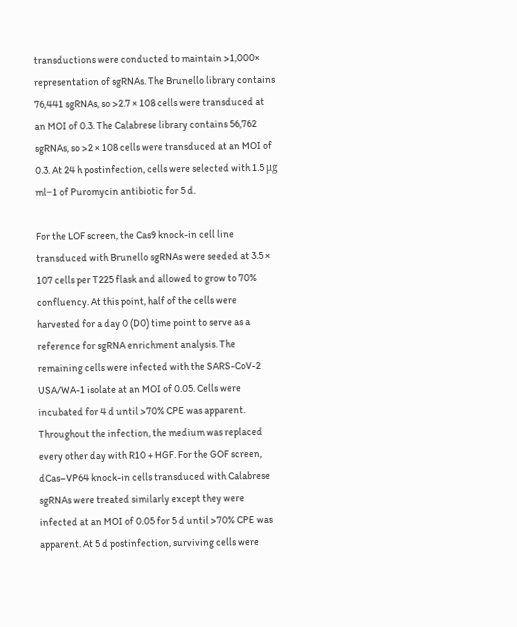transductions were conducted to maintain >1,000× representation of sgRNAs. The Brunello library contains 76,441 sgRNAs, so >2.7 × 108 cells were transduced at an MOI of 0.3. The Calabrese library contains 56,762 sgRNAs, so >2 × 108 cells were transduced at an MOI of 0.3. At 24 h postinfection, cells were selected with 1.5 μg ml−1 of Puromycin antibiotic for 5 d.

For the LOF screen, the Cas9 knock-in cell line transduced with Brunello sgRNAs were seeded at 3.5 × 107 cells per T225 flask and allowed to grow to 70% confluency. At this point, half of the cells were harvested for a day 0 (D0) time point to serve as a reference for sgRNA enrichment analysis. The remaining cells were infected with the SARS-CoV-2 USA/WA-1 isolate at an MOI of 0.05. Cells were incubated for 4 d until >70% CPE was apparent. Throughout the infection, the medium was replaced every other day with R10 + HGF. For the GOF screen, dCas–VP64 knock-in cells transduced with Calabrese sgRNAs were treated similarly except they were infected at an MOI of 0.05 for 5 d until >70% CPE was apparent. At 5 d postinfection, surviving cells were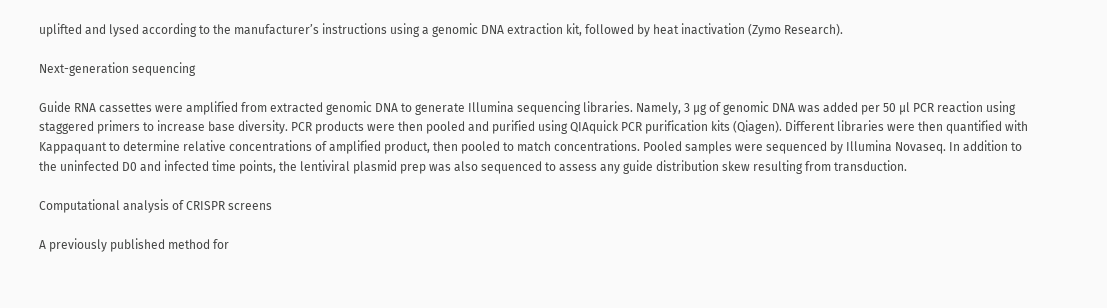uplifted and lysed according to the manufacturer’s instructions using a genomic DNA extraction kit, followed by heat inactivation (Zymo Research).

Next-generation sequencing

Guide RNA cassettes were amplified from extracted genomic DNA to generate Illumina sequencing libraries. Namely, 3 µg of genomic DNA was added per 50 µl PCR reaction using staggered primers to increase base diversity. PCR products were then pooled and purified using QIAquick PCR purification kits (Qiagen). Different libraries were then quantified with Kappaquant to determine relative concentrations of amplified product, then pooled to match concentrations. Pooled samples were sequenced by Illumina Novaseq. In addition to the uninfected D0 and infected time points, the lentiviral plasmid prep was also sequenced to assess any guide distribution skew resulting from transduction.

Computational analysis of CRISPR screens

A previously published method for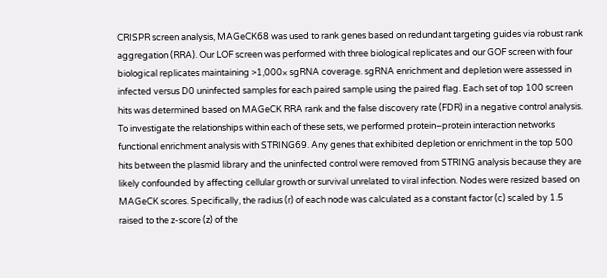CRISPR screen analysis, MAGeCK68 was used to rank genes based on redundant targeting guides via robust rank aggregation (RRA). Our LOF screen was performed with three biological replicates and our GOF screen with four biological replicates maintaining >1,000× sgRNA coverage. sgRNA enrichment and depletion were assessed in infected versus D0 uninfected samples for each paired sample using the paired flag. Each set of top 100 screen hits was determined based on MAGeCK RRA rank and the false discovery rate (FDR) in a negative control analysis. To investigate the relationships within each of these sets, we performed protein–protein interaction networks functional enrichment analysis with STRING69. Any genes that exhibited depletion or enrichment in the top 500 hits between the plasmid library and the uninfected control were removed from STRING analysis because they are likely confounded by affecting cellular growth or survival unrelated to viral infection. Nodes were resized based on MAGeCK scores. Specifically, the radius (r) of each node was calculated as a constant factor (c) scaled by 1.5 raised to the z-score (z) of the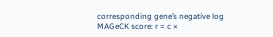corresponding gene’s negative log MAGeCK score: r = c ×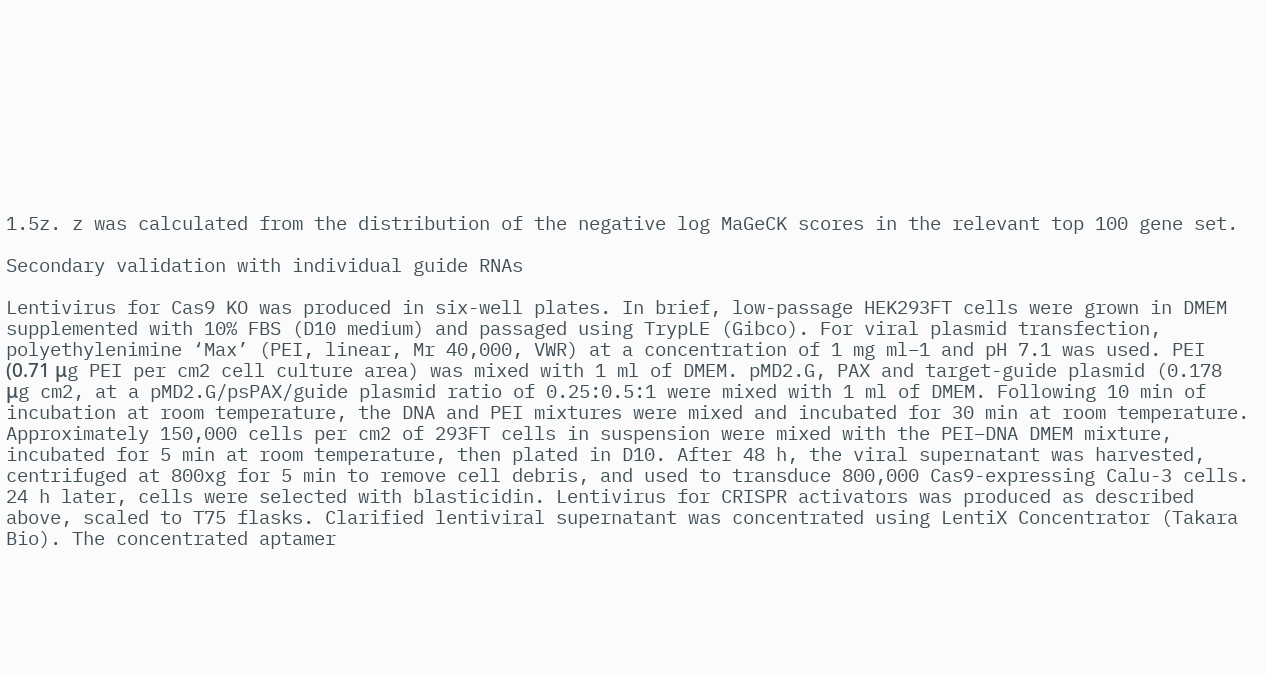1.5z. z was calculated from the distribution of the negative log MaGeCK scores in the relevant top 100 gene set.

Secondary validation with individual guide RNAs

Lentivirus for Cas9 KO was produced in six-well plates. In brief, low-passage HEK293FT cells were grown in DMEM supplemented with 10% FBS (D10 medium) and passaged using TrypLE (Gibco). For viral plasmid transfection, polyethylenimine ‘Max’ (PEI, linear, Mr 40,000, VWR) at a concentration of 1 mg ml−1 and pH 7.1 was used. PEI (0.71 μg PEI per cm2 cell culture area) was mixed with 1 ml of DMEM. pMD2.G, PAX and target-guide plasmid (0.178 μg cm2, at a pMD2.G/psPAX/guide plasmid ratio of 0.25:0.5:1 were mixed with 1 ml of DMEM. Following 10 min of incubation at room temperature, the DNA and PEI mixtures were mixed and incubated for 30 min at room temperature. Approximately 150,000 cells per cm2 of 293FT cells in suspension were mixed with the PEI–DNA DMEM mixture, incubated for 5 min at room temperature, then plated in D10. After 48 h, the viral supernatant was harvested, centrifuged at 800xg for 5 min to remove cell debris, and used to transduce 800,000 Cas9-expressing Calu-3 cells. 24 h later, cells were selected with blasticidin. Lentivirus for CRISPR activators was produced as described above, scaled to T75 flasks. Clarified lentiviral supernatant was concentrated using LentiX Concentrator (Takara Bio). The concentrated aptamer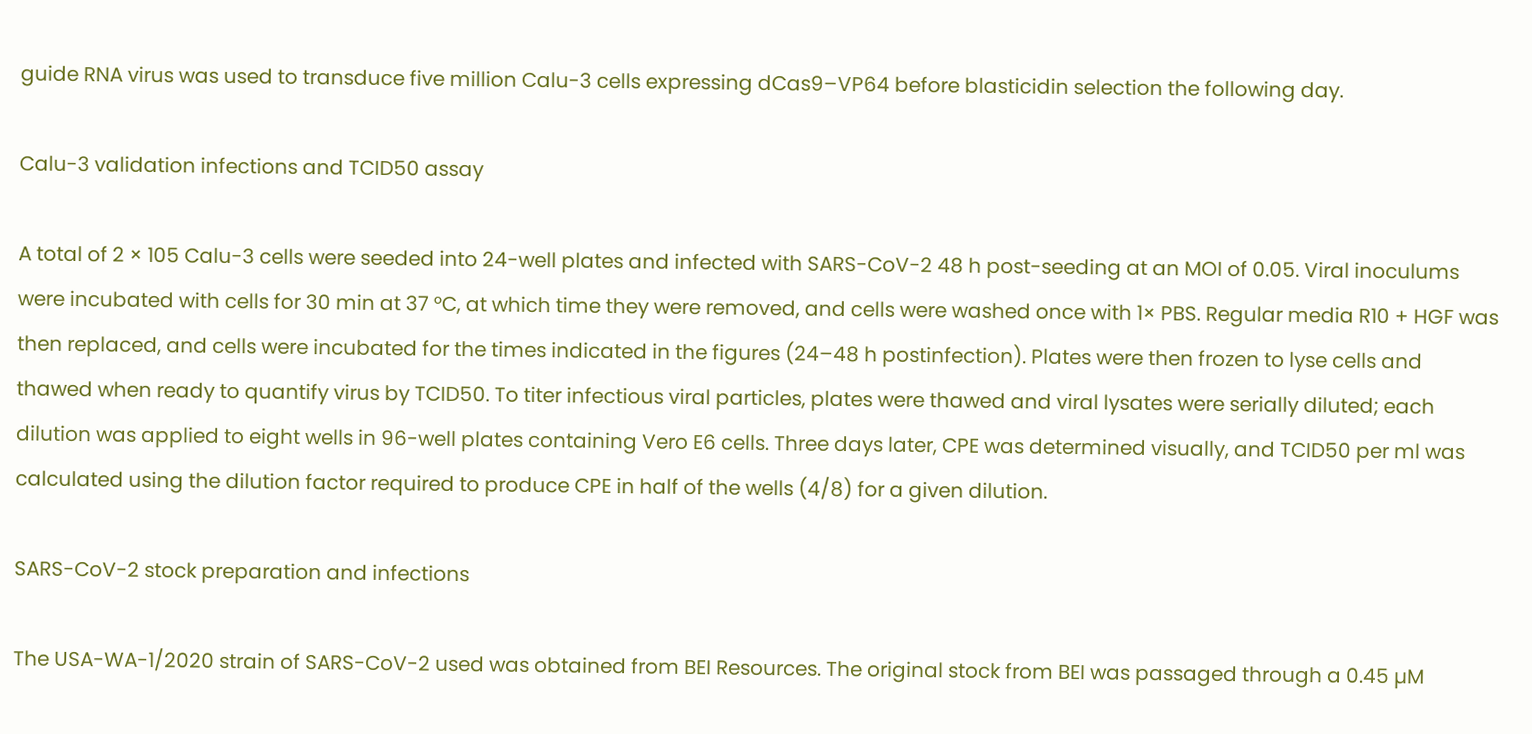guide RNA virus was used to transduce five million Calu-3 cells expressing dCas9–VP64 before blasticidin selection the following day.

Calu-3 validation infections and TCID50 assay

A total of 2 × 105 Calu-3 cells were seeded into 24-well plates and infected with SARS-CoV-2 48 h post-seeding at an MOI of 0.05. Viral inoculums were incubated with cells for 30 min at 37 °C, at which time they were removed, and cells were washed once with 1× PBS. Regular media R10 + HGF was then replaced, and cells were incubated for the times indicated in the figures (24–48 h postinfection). Plates were then frozen to lyse cells and thawed when ready to quantify virus by TCID50. To titer infectious viral particles, plates were thawed and viral lysates were serially diluted; each dilution was applied to eight wells in 96-well plates containing Vero E6 cells. Three days later, CPE was determined visually, and TCID50 per ml was calculated using the dilution factor required to produce CPE in half of the wells (4/8) for a given dilution.

SARS-CoV-2 stock preparation and infections

The USA-WA-1/2020 strain of SARS-CoV-2 used was obtained from BEI Resources. The original stock from BEI was passaged through a 0.45 µM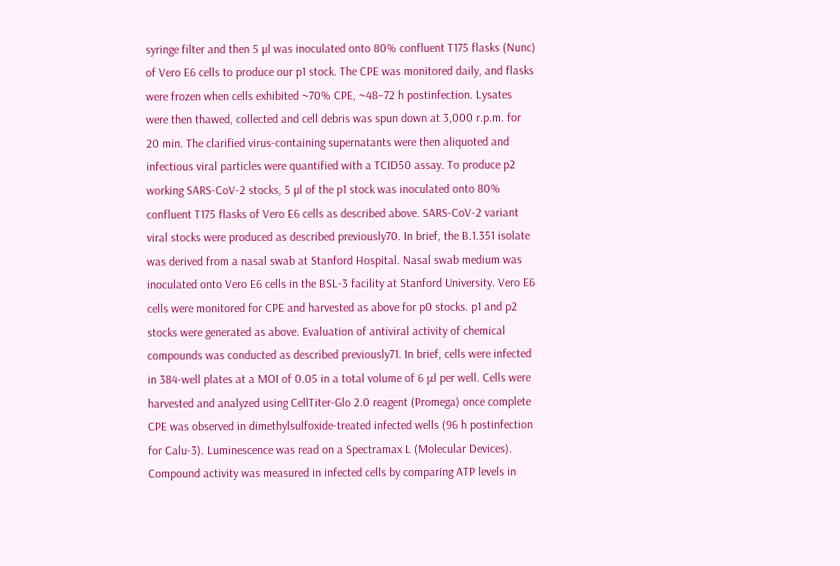syringe filter and then 5 µl was inoculated onto 80% confluent T175 flasks (Nunc) of Vero E6 cells to produce our p1 stock. The CPE was monitored daily, and flasks were frozen when cells exhibited ~70% CPE, ~48–72 h postinfection. Lysates were then thawed, collected and cell debris was spun down at 3,000 r.p.m. for 20 min. The clarified virus-containing supernatants were then aliquoted and infectious viral particles were quantified with a TCID50 assay. To produce p2 working SARS-CoV-2 stocks, 5 µl of the p1 stock was inoculated onto 80% confluent T175 flasks of Vero E6 cells as described above. SARS-CoV-2 variant viral stocks were produced as described previously70. In brief, the B.1.351 isolate was derived from a nasal swab at Stanford Hospital. Nasal swab medium was inoculated onto Vero E6 cells in the BSL-3 facility at Stanford University. Vero E6 cells were monitored for CPE and harvested as above for p0 stocks. p1 and p2 stocks were generated as above. Evaluation of antiviral activity of chemical compounds was conducted as described previously71. In brief, cells were infected in 384-well plates at a MOI of 0.05 in a total volume of 6 μl per well. Cells were harvested and analyzed using CellTiter-Glo 2.0 reagent (Promega) once complete CPE was observed in dimethylsulfoxide-treated infected wells (96 h postinfection for Calu-3). Luminescence was read on a Spectramax L (Molecular Devices). Compound activity was measured in infected cells by comparing ATP levels in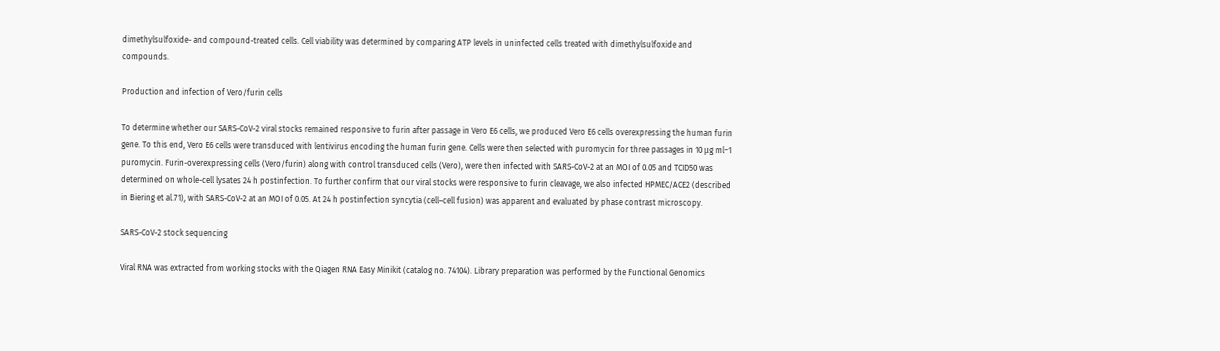dimethylsulfoxide- and compound-treated cells. Cell viability was determined by comparing ATP levels in uninfected cells treated with dimethylsulfoxide and compounds.

Production and infection of Vero/furin cells

To determine whether our SARS-CoV-2 viral stocks remained responsive to furin after passage in Vero E6 cells, we produced Vero E6 cells overexpressing the human furin gene. To this end, Vero E6 cells were transduced with lentivirus encoding the human furin gene. Cells were then selected with puromycin for three passages in 10 μg ml−1 puromycin. Furin-overexpressing cells (Vero/furin) along with control transduced cells (Vero), were then infected with SARS-CoV-2 at an MOI of 0.05 and TCID50 was determined on whole-cell lysates 24 h postinfection. To further confirm that our viral stocks were responsive to furin cleavage, we also infected HPMEC/ACE2 (described in Biering et al.71), with SARS-CoV-2 at an MOI of 0.05. At 24 h postinfection syncytia (cell–cell fusion) was apparent and evaluated by phase contrast microscopy.

SARS-CoV-2 stock sequencing

Viral RNA was extracted from working stocks with the Qiagen RNA Easy Minikit (catalog no. 74104). Library preparation was performed by the Functional Genomics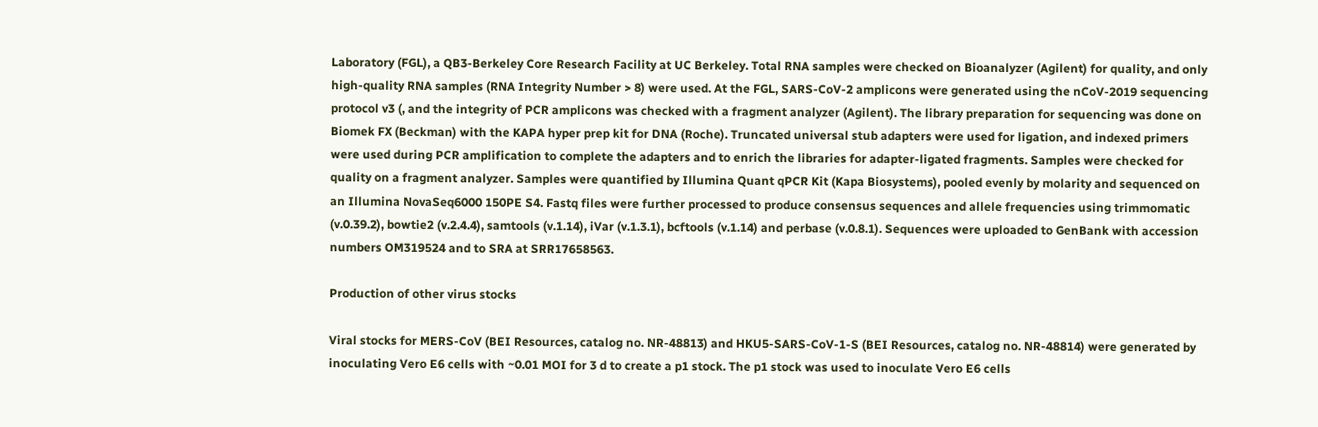Laboratory (FGL), a QB3-Berkeley Core Research Facility at UC Berkeley. Total RNA samples were checked on Bioanalyzer (Agilent) for quality, and only high-quality RNA samples (RNA Integrity Number > 8) were used. At the FGL, SARS-CoV-2 amplicons were generated using the nCoV-2019 sequencing protocol v3 (, and the integrity of PCR amplicons was checked with a fragment analyzer (Agilent). The library preparation for sequencing was done on Biomek FX (Beckman) with the KAPA hyper prep kit for DNA (Roche). Truncated universal stub adapters were used for ligation, and indexed primers were used during PCR amplification to complete the adapters and to enrich the libraries for adapter-ligated fragments. Samples were checked for quality on a fragment analyzer. Samples were quantified by Illumina Quant qPCR Kit (Kapa Biosystems), pooled evenly by molarity and sequenced on an Illumina NovaSeq6000 150PE S4. Fastq files were further processed to produce consensus sequences and allele frequencies using trimmomatic (v.0.39.2), bowtie2 (v.2.4.4), samtools (v.1.14), iVar (v.1.3.1), bcftools (v.1.14) and perbase (v.0.8.1). Sequences were uploaded to GenBank with accession numbers OM319524 and to SRA at SRR17658563.

Production of other virus stocks

Viral stocks for MERS-CoV (BEI Resources, catalog no. NR-48813) and HKU5-SARS-CoV-1-S (BEI Resources, catalog no. NR-48814) were generated by inoculating Vero E6 cells with ~0.01 MOI for 3 d to create a p1 stock. The p1 stock was used to inoculate Vero E6 cells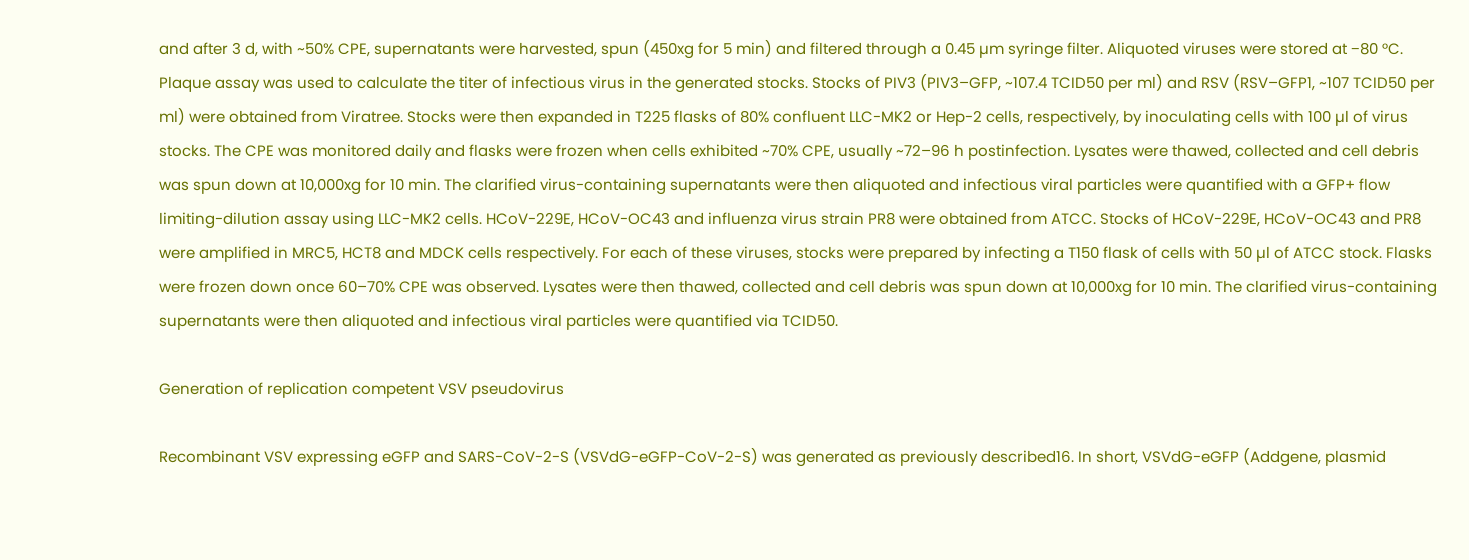and after 3 d, with ~50% CPE, supernatants were harvested, spun (450xg for 5 min) and filtered through a 0.45 µm syringe filter. Aliquoted viruses were stored at −80 °C. Plaque assay was used to calculate the titer of infectious virus in the generated stocks. Stocks of PIV3 (PIV3–GFP, ~107.4 TCID50 per ml) and RSV (RSV–GFP1, ~107 TCID50 per ml) were obtained from Viratree. Stocks were then expanded in T225 flasks of 80% confluent LLC-MK2 or Hep-2 cells, respectively, by inoculating cells with 100 µl of virus stocks. The CPE was monitored daily and flasks were frozen when cells exhibited ~70% CPE, usually ~72–96 h postinfection. Lysates were thawed, collected and cell debris was spun down at 10,000xg for 10 min. The clarified virus-containing supernatants were then aliquoted and infectious viral particles were quantified with a GFP+ flow limiting-dilution assay using LLC-MK2 cells. HCoV-229E, HCoV-OC43 and influenza virus strain PR8 were obtained from ATCC. Stocks of HCoV-229E, HCoV-OC43 and PR8 were amplified in MRC5, HCT8 and MDCK cells respectively. For each of these viruses, stocks were prepared by infecting a T150 flask of cells with 50 µl of ATCC stock. Flasks were frozen down once 60–70% CPE was observed. Lysates were then thawed, collected and cell debris was spun down at 10,000xg for 10 min. The clarified virus-containing supernatants were then aliquoted and infectious viral particles were quantified via TCID50.

Generation of replication competent VSV pseudovirus

Recombinant VSV expressing eGFP and SARS-CoV-2-S (VSVdG-eGFP-CoV-2-S) was generated as previously described16. In short, VSVdG-eGFP (Addgene, plasmid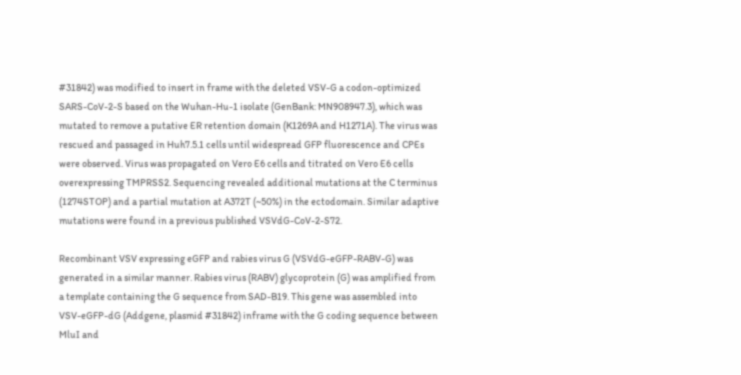#31842) was modified to insert in frame with the deleted VSV-G a codon-optimized SARS-CoV-2-S based on the Wuhan-Hu-1 isolate (GenBank: MN908947.3), which was mutated to remove a putative ER retention domain (K1269A and H1271A). The virus was rescued and passaged in Huh7.5.1 cells until widespread GFP fluorescence and CPEs were observed. Virus was propagated on Vero E6 cells and titrated on Vero E6 cells overexpressing TMPRSS2. Sequencing revealed additional mutations at the C terminus (1274STOP) and a partial mutation at A372T (~50%) in the ectodomain. Similar adaptive mutations were found in a previous published VSVdG-CoV-2-S72.

Recombinant VSV expressing eGFP and rabies virus G (VSVdG-eGFP-RABV-G) was generated in a similar manner. Rabies virus (RABV) glycoprotein (G) was amplified from a template containing the G sequence from SAD-B19. This gene was assembled into VSV-eGFP-dG (Addgene, plasmid #31842) inframe with the G coding sequence between MluI and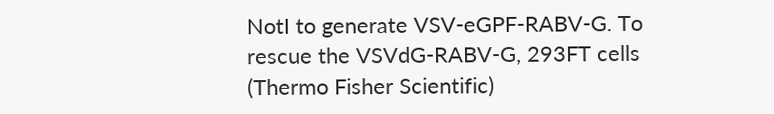NotI to generate VSV-eGPF-RABV-G. To rescue the VSVdG-RABV-G, 293FT cells (Thermo Fisher Scientific)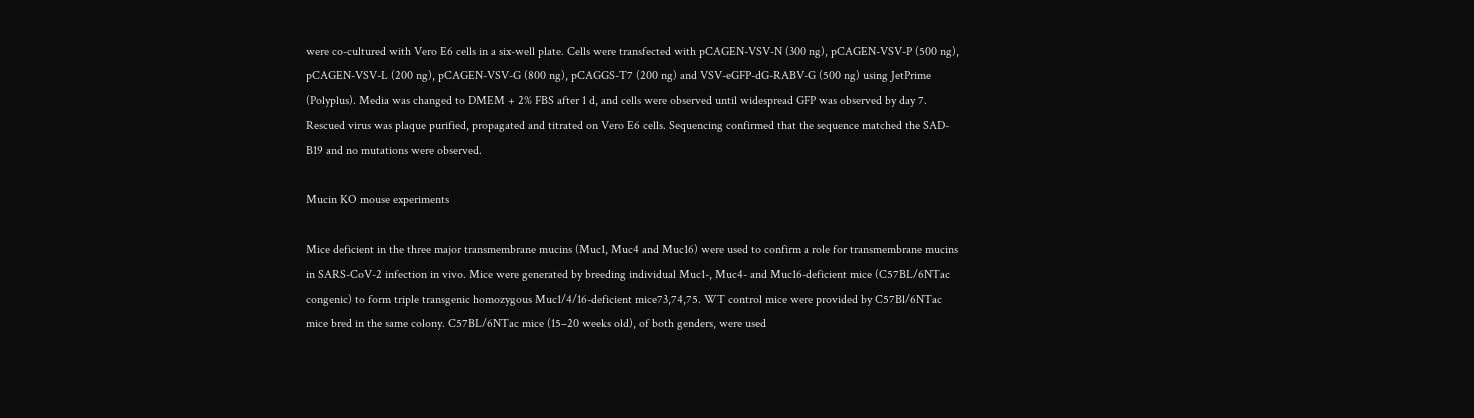were co-cultured with Vero E6 cells in a six-well plate. Cells were transfected with pCAGEN-VSV-N (300 ng), pCAGEN-VSV-P (500 ng), pCAGEN-VSV-L (200 ng), pCAGEN-VSV-G (800 ng), pCAGGS-T7 (200 ng) and VSV-eGFP-dG-RABV-G (500 ng) using JetPrime (Polyplus). Media was changed to DMEM + 2% FBS after 1 d, and cells were observed until widespread GFP was observed by day 7. Rescued virus was plaque purified, propagated and titrated on Vero E6 cells. Sequencing confirmed that the sequence matched the SAD-B19 and no mutations were observed.

Mucin KO mouse experiments

Mice deficient in the three major transmembrane mucins (Muc1, Muc4 and Muc16) were used to confirm a role for transmembrane mucins in SARS-CoV-2 infection in vivo. Mice were generated by breeding individual Muc1-, Muc4- and Muc16-deficient mice (C57BL/6NTac congenic) to form triple transgenic homozygous Muc1/4/16-deficient mice73,74,75. WT control mice were provided by C57Bl/6NTac mice bred in the same colony. C57BL/6NTac mice (15–20 weeks old), of both genders, were used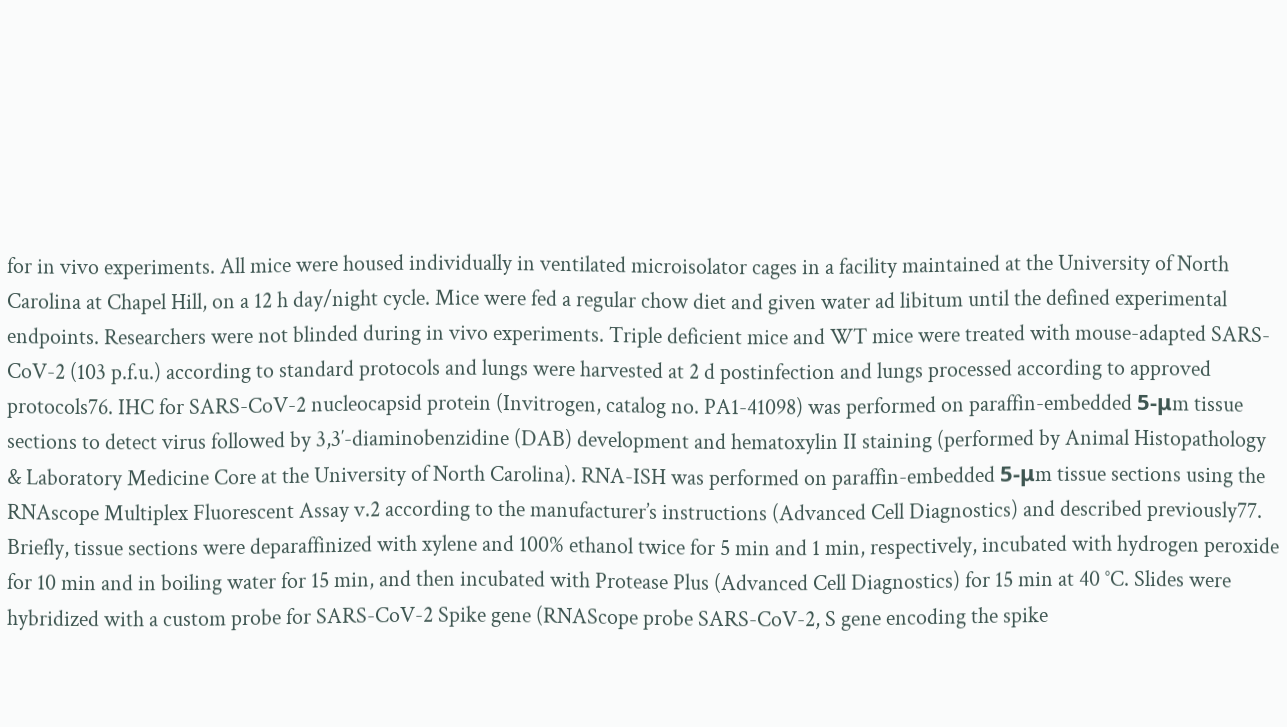for in vivo experiments. All mice were housed individually in ventilated microisolator cages in a facility maintained at the University of North Carolina at Chapel Hill, on a 12 h day/night cycle. Mice were fed a regular chow diet and given water ad libitum until the defined experimental endpoints. Researchers were not blinded during in vivo experiments. Triple deficient mice and WT mice were treated with mouse-adapted SARS-CoV-2 (103 p.f.u.) according to standard protocols and lungs were harvested at 2 d postinfection and lungs processed according to approved protocols76. IHC for SARS-CoV-2 nucleocapsid protein (Invitrogen, catalog no. PA1-41098) was performed on paraffin-embedded 5-μm tissue sections to detect virus followed by 3,3′-diaminobenzidine (DAB) development and hematoxylin II staining (performed by Animal Histopathology & Laboratory Medicine Core at the University of North Carolina). RNA-ISH was performed on paraffin-embedded 5-μm tissue sections using the RNAscope Multiplex Fluorescent Assay v.2 according to the manufacturer’s instructions (Advanced Cell Diagnostics) and described previously77. Briefly, tissue sections were deparaffinized with xylene and 100% ethanol twice for 5 min and 1 min, respectively, incubated with hydrogen peroxide for 10 min and in boiling water for 15 min, and then incubated with Protease Plus (Advanced Cell Diagnostics) for 15 min at 40 °C. Slides were hybridized with a custom probe for SARS-CoV-2 Spike gene (RNAScope probe SARS-CoV-2, S gene encoding the spike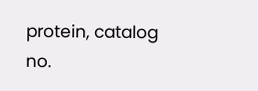protein, catalog no.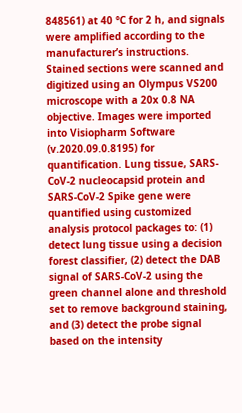848561) at 40 °C for 2 h, and signals were amplified according to the manufacturer’s instructions. Stained sections were scanned and digitized using an Olympus VS200 microscope with a 20x 0.8 NA objective. Images were imported into Visiopharm Software (v.2020.09.0.8195) for quantification. Lung tissue, SARS-CoV-2 nucleocapsid protein and SARS-CoV-2 Spike gene were quantified using customized analysis protocol packages to: (1) detect lung tissue using a decision forest classifier, (2) detect the DAB signal of SARS-CoV-2 using the green channel alone and threshold set to remove background staining, and (3) detect the probe signal based on the intensity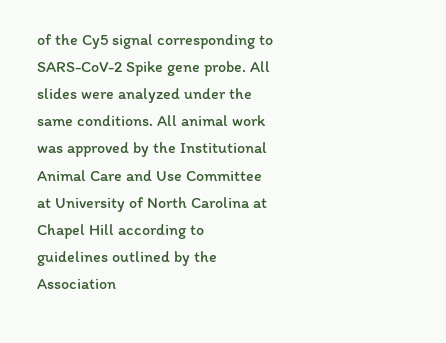of the Cy5 signal corresponding to SARS-CoV-2 Spike gene probe. All slides were analyzed under the same conditions. All animal work was approved by the Institutional Animal Care and Use Committee at University of North Carolina at Chapel Hill according to guidelines outlined by the Association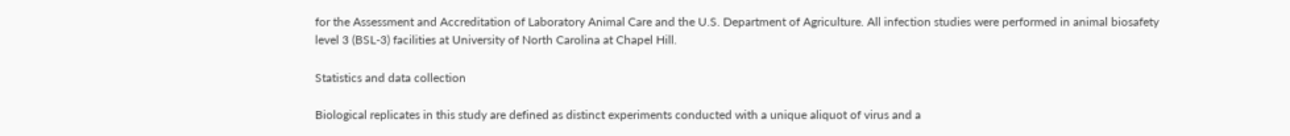for the Assessment and Accreditation of Laboratory Animal Care and the U.S. Department of Agriculture. All infection studies were performed in animal biosafety level 3 (BSL-3) facilities at University of North Carolina at Chapel Hill.

Statistics and data collection

Biological replicates in this study are defined as distinct experiments conducted with a unique aliquot of virus and a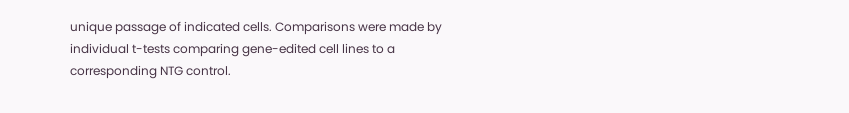unique passage of indicated cells. Comparisons were made by individual t-tests comparing gene-edited cell lines to a corresponding NTG control.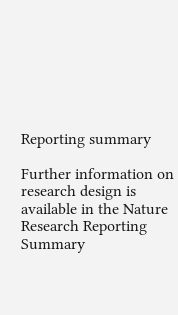Reporting summary

Further information on research design is available in the Nature Research Reporting Summary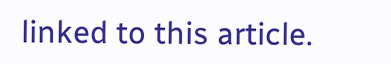linked to this article.